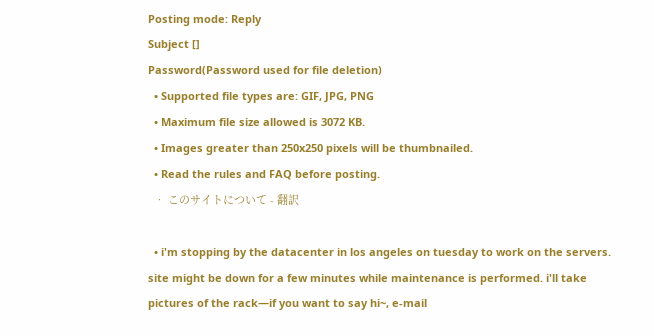Posting mode: Reply
Subject []
Password(Password used for file deletion)
  • Supported file types are: GIF, JPG, PNG
  • Maximum file size allowed is 3072 KB.
  • Images greater than 250x250 pixels will be thumbnailed.
  • Read the rules and FAQ before posting.
  • このサイトについて - 翻訳

  • i'm stopping by the datacenter in los angeles on tuesday to work on the servers. site might be down for a few minutes while maintenance is performed. i'll take pictures of the rack—if you want to say hi~, e-mail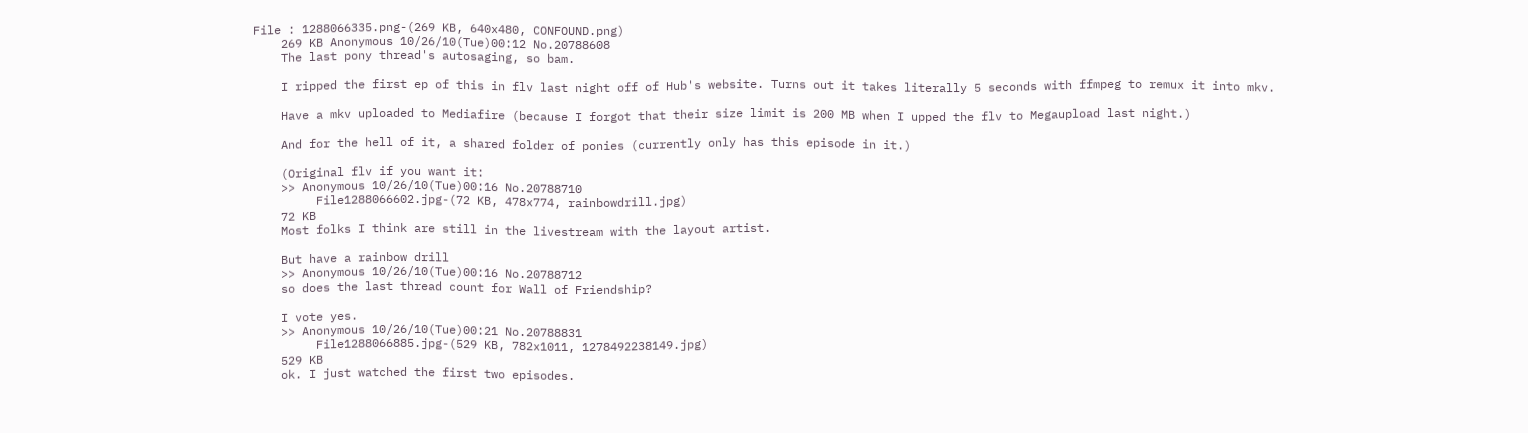File : 1288066335.png-(269 KB, 640x480, CONFOUND.png)
    269 KB Anonymous 10/26/10(Tue)00:12 No.20788608
    The last pony thread's autosaging, so bam.

    I ripped the first ep of this in flv last night off of Hub's website. Turns out it takes literally 5 seconds with ffmpeg to remux it into mkv.

    Have a mkv uploaded to Mediafire (because I forgot that their size limit is 200 MB when I upped the flv to Megaupload last night.)

    And for the hell of it, a shared folder of ponies (currently only has this episode in it.)

    (Original flv if you want it:
    >> Anonymous 10/26/10(Tue)00:16 No.20788710
         File1288066602.jpg-(72 KB, 478x774, rainbowdrill.jpg)
    72 KB
    Most folks I think are still in the livestream with the layout artist.

    But have a rainbow drill
    >> Anonymous 10/26/10(Tue)00:16 No.20788712
    so does the last thread count for Wall of Friendship?

    I vote yes.
    >> Anonymous 10/26/10(Tue)00:21 No.20788831
         File1288066885.jpg-(529 KB, 782x1011, 1278492238149.jpg)
    529 KB
    ok. I just watched the first two episodes.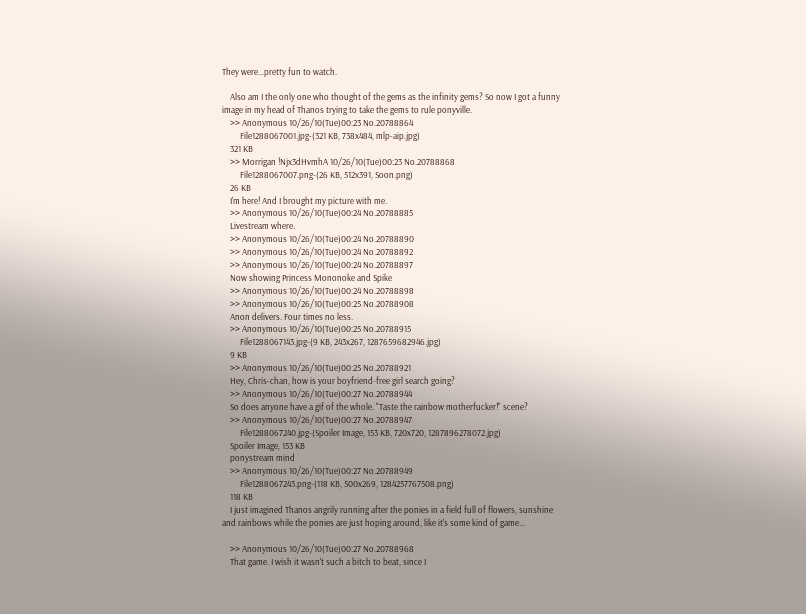They were...pretty fun to watch.

    Also am I the only one who thought of the gems as the infinity gems? So now I got a funny image in my head of Thanos trying to take the gems to rule ponyville.
    >> Anonymous 10/26/10(Tue)00:23 No.20788864
         File1288067001.jpg-(321 KB, 738x484, mlp-aip.jpg)
    321 KB
    >> Morrigan !Njx3dHvmhA 10/26/10(Tue)00:23 No.20788868
         File1288067007.png-(26 KB, 512x391, Soon.png)
    26 KB
    I'm here! And I brought my picture with me.
    >> Anonymous 10/26/10(Tue)00:24 No.20788885
    Livestream where.
    >> Anonymous 10/26/10(Tue)00:24 No.20788890
    >> Anonymous 10/26/10(Tue)00:24 No.20788892
    >> Anonymous 10/26/10(Tue)00:24 No.20788897
    Now showing Princess Mononoke and Spike
    >> Anonymous 10/26/10(Tue)00:24 No.20788898
    >> Anonymous 10/26/10(Tue)00:25 No.20788908
    Anon delivers. Four times no less.
    >> Anonymous 10/26/10(Tue)00:25 No.20788915
         File1288067143.jpg-(9 KB, 243x267, 1287659682946.jpg)
    9 KB
    >> Anonymous 10/26/10(Tue)00:25 No.20788921
    Hey, Chris-chan, how is your boyfriend-free girl search going?
    >> Anonymous 10/26/10(Tue)00:27 No.20788944
    So does anyone have a gif of the whole. "Taste the rainbow motherfucker!" scene?
    >> Anonymous 10/26/10(Tue)00:27 No.20788947
         File1288067240.jpg-(Spoiler Image, 153 KB, 720x720, 1287896278072.jpg)
    Spoiler Image, 153 KB
    ponystream mind
    >> Anonymous 10/26/10(Tue)00:27 No.20788949
         File1288067243.png-(118 KB, 500x269, 1284257767508.png)
    118 KB
    I just imagined Thanos angrily running after the ponies in a field full of flowers, sunshine and rainbows while the ponies are just hoping around, like it's some kind of game...

    >> Anonymous 10/26/10(Tue)00:27 No.20788968
    That game. I wish it wasn't such a bitch to beat, since I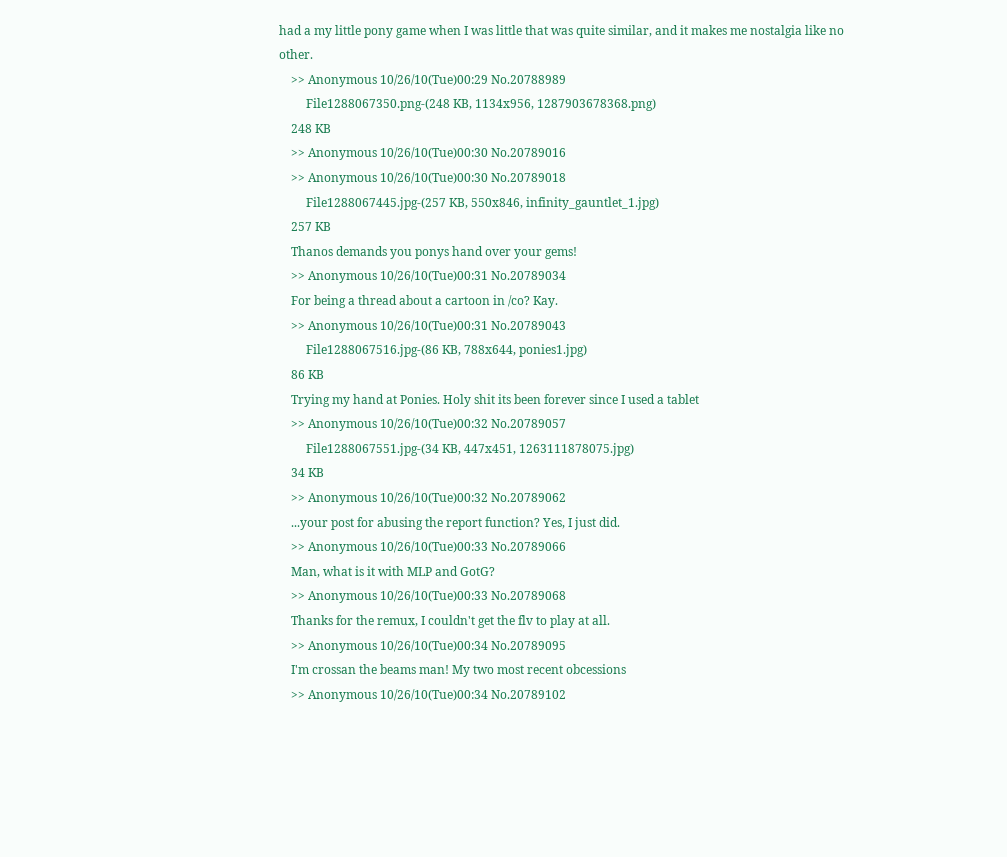had a my little pony game when I was little that was quite similar, and it makes me nostalgia like no other.
    >> Anonymous 10/26/10(Tue)00:29 No.20788989
         File1288067350.png-(248 KB, 1134x956, 1287903678368.png)
    248 KB
    >> Anonymous 10/26/10(Tue)00:30 No.20789016
    >> Anonymous 10/26/10(Tue)00:30 No.20789018
         File1288067445.jpg-(257 KB, 550x846, infinity_gauntlet_1.jpg)
    257 KB
    Thanos demands you ponys hand over your gems!
    >> Anonymous 10/26/10(Tue)00:31 No.20789034
    For being a thread about a cartoon in /co? Kay.
    >> Anonymous 10/26/10(Tue)00:31 No.20789043
         File1288067516.jpg-(86 KB, 788x644, ponies1.jpg)
    86 KB
    Trying my hand at Ponies. Holy shit its been forever since I used a tablet
    >> Anonymous 10/26/10(Tue)00:32 No.20789057
         File1288067551.jpg-(34 KB, 447x451, 1263111878075.jpg)
    34 KB
    >> Anonymous 10/26/10(Tue)00:32 No.20789062
    ...your post for abusing the report function? Yes, I just did.
    >> Anonymous 10/26/10(Tue)00:33 No.20789066
    Man, what is it with MLP and GotG?
    >> Anonymous 10/26/10(Tue)00:33 No.20789068
    Thanks for the remux, I couldn't get the flv to play at all.
    >> Anonymous 10/26/10(Tue)00:34 No.20789095
    I'm crossan the beams man! My two most recent obcessions
    >> Anonymous 10/26/10(Tue)00:34 No.20789102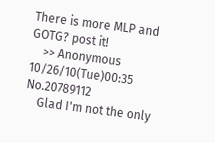There is more MLP and GOTG? post it!
    >> Anonymous 10/26/10(Tue)00:35 No.20789112
    Glad I'm not the only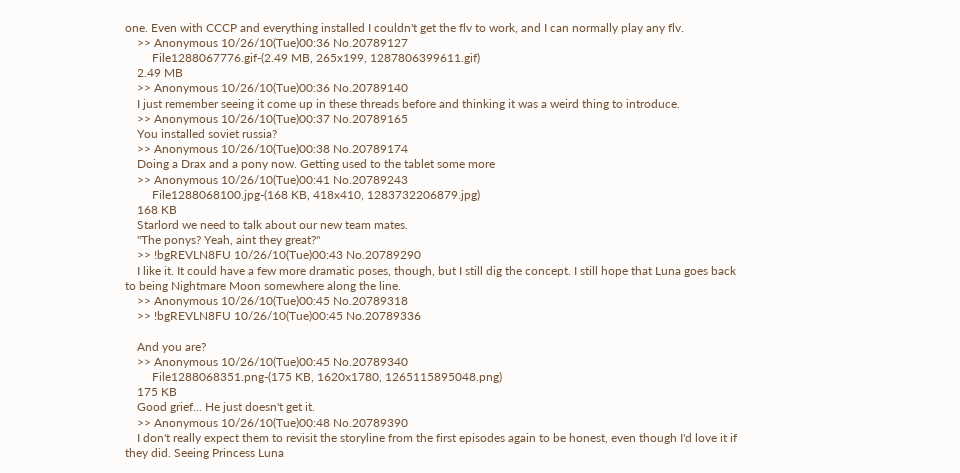one. Even with CCCP and everything installed I couldn't get the flv to work, and I can normally play any flv.
    >> Anonymous 10/26/10(Tue)00:36 No.20789127
         File1288067776.gif-(2.49 MB, 265x199, 1287806399611.gif)
    2.49 MB
    >> Anonymous 10/26/10(Tue)00:36 No.20789140
    I just remember seeing it come up in these threads before and thinking it was a weird thing to introduce.
    >> Anonymous 10/26/10(Tue)00:37 No.20789165
    You installed soviet russia?
    >> Anonymous 10/26/10(Tue)00:38 No.20789174
    Doing a Drax and a pony now. Getting used to the tablet some more
    >> Anonymous 10/26/10(Tue)00:41 No.20789243
         File1288068100.jpg-(168 KB, 418x410, 1283732206879.jpg)
    168 KB
    Starlord we need to talk about our new team mates.
    "The ponys? Yeah, aint they great?"
    >> !bgREVLN8FU 10/26/10(Tue)00:43 No.20789290
    I like it. It could have a few more dramatic poses, though, but I still dig the concept. I still hope that Luna goes back to being Nightmare Moon somewhere along the line.
    >> Anonymous 10/26/10(Tue)00:45 No.20789318
    >> !bgREVLN8FU 10/26/10(Tue)00:45 No.20789336

    And you are?
    >> Anonymous 10/26/10(Tue)00:45 No.20789340
         File1288068351.png-(175 KB, 1620x1780, 1265115895048.png)
    175 KB
    Good grief... He just doesn't get it.
    >> Anonymous 10/26/10(Tue)00:48 No.20789390
    I don't really expect them to revisit the storyline from the first episodes again to be honest, even though I'd love it if they did. Seeing Princess Luna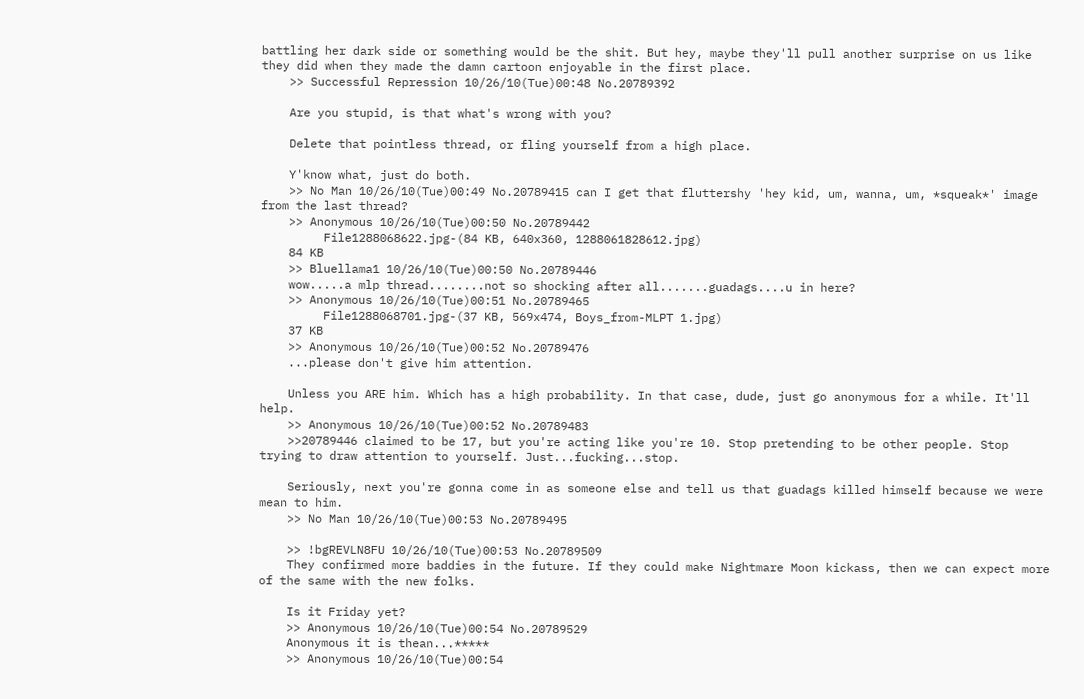battling her dark side or something would be the shit. But hey, maybe they'll pull another surprise on us like they did when they made the damn cartoon enjoyable in the first place.
    >> Successful Repression 10/26/10(Tue)00:48 No.20789392

    Are you stupid, is that what's wrong with you?

    Delete that pointless thread, or fling yourself from a high place.

    Y'know what, just do both.
    >> No Man 10/26/10(Tue)00:49 No.20789415 can I get that fluttershy 'hey kid, um, wanna, um, *squeak*' image from the last thread?
    >> Anonymous 10/26/10(Tue)00:50 No.20789442
         File1288068622.jpg-(84 KB, 640x360, 1288061828612.jpg)
    84 KB
    >> Bluellama1 10/26/10(Tue)00:50 No.20789446
    wow.....a mlp thread........not so shocking after all.......guadags....u in here?
    >> Anonymous 10/26/10(Tue)00:51 No.20789465
         File1288068701.jpg-(37 KB, 569x474, Boys_from-MLPT 1.jpg)
    37 KB
    >> Anonymous 10/26/10(Tue)00:52 No.20789476
    ...please don't give him attention.

    Unless you ARE him. Which has a high probability. In that case, dude, just go anonymous for a while. It'll help.
    >> Anonymous 10/26/10(Tue)00:52 No.20789483
    >>20789446 claimed to be 17, but you're acting like you're 10. Stop pretending to be other people. Stop trying to draw attention to yourself. Just...fucking...stop.

    Seriously, next you're gonna come in as someone else and tell us that guadags killed himself because we were mean to him.
    >> No Man 10/26/10(Tue)00:53 No.20789495

    >> !bgREVLN8FU 10/26/10(Tue)00:53 No.20789509
    They confirmed more baddies in the future. If they could make Nightmare Moon kickass, then we can expect more of the same with the new folks.

    Is it Friday yet?
    >> Anonymous 10/26/10(Tue)00:54 No.20789529
    Anonymous it is thean...*****
    >> Anonymous 10/26/10(Tue)00:54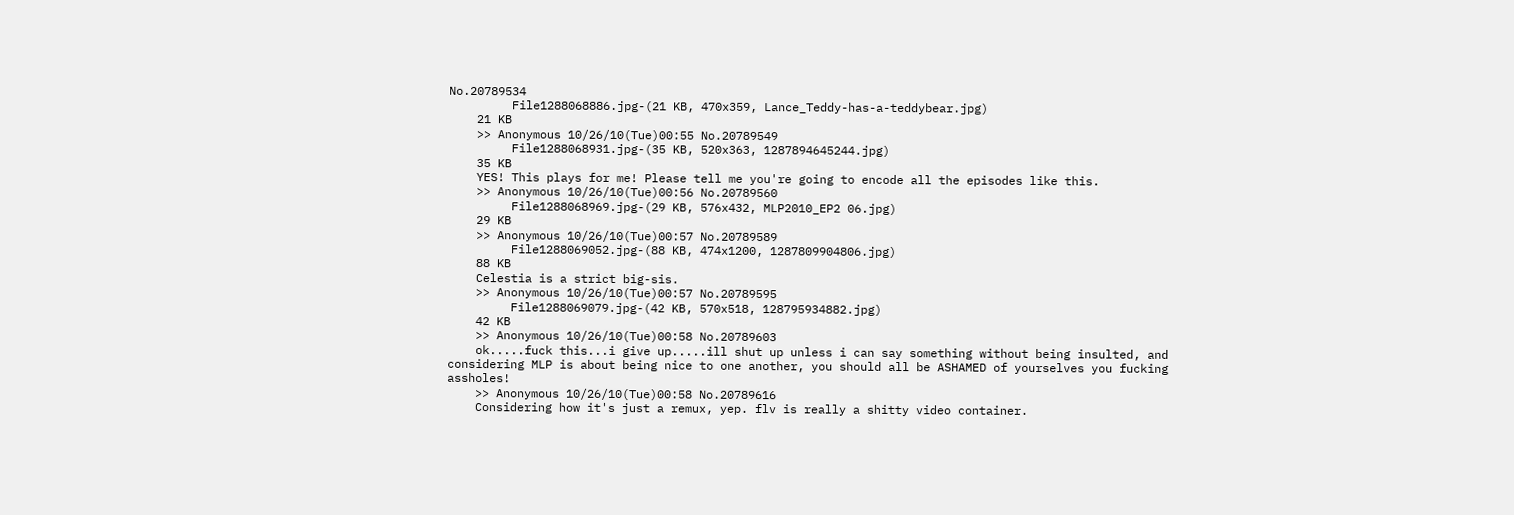No.20789534
         File1288068886.jpg-(21 KB, 470x359, Lance_Teddy-has-a-teddybear.jpg)
    21 KB
    >> Anonymous 10/26/10(Tue)00:55 No.20789549
         File1288068931.jpg-(35 KB, 520x363, 1287894645244.jpg)
    35 KB
    YES! This plays for me! Please tell me you're going to encode all the episodes like this.
    >> Anonymous 10/26/10(Tue)00:56 No.20789560
         File1288068969.jpg-(29 KB, 576x432, MLP2010_EP2 06.jpg)
    29 KB
    >> Anonymous 10/26/10(Tue)00:57 No.20789589
         File1288069052.jpg-(88 KB, 474x1200, 1287809904806.jpg)
    88 KB
    Celestia is a strict big-sis.
    >> Anonymous 10/26/10(Tue)00:57 No.20789595
         File1288069079.jpg-(42 KB, 570x518, 128795934882.jpg)
    42 KB
    >> Anonymous 10/26/10(Tue)00:58 No.20789603
    ok.....fuck this...i give up.....ill shut up unless i can say something without being insulted, and considering MLP is about being nice to one another, you should all be ASHAMED of yourselves you fucking assholes!
    >> Anonymous 10/26/10(Tue)00:58 No.20789616
    Considering how it's just a remux, yep. flv is really a shitty video container.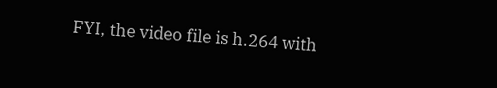FYI, the video file is h.264 with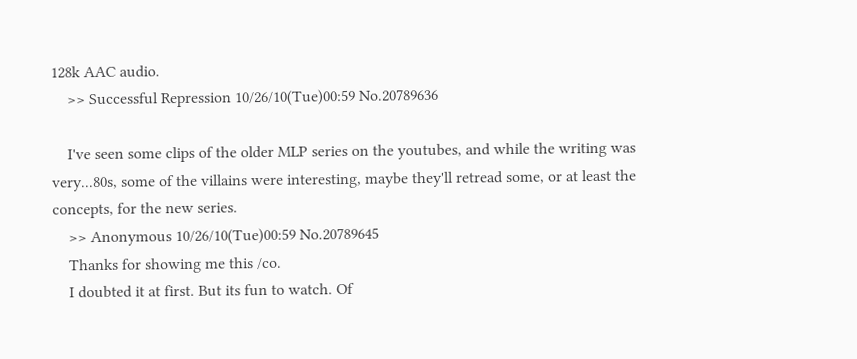128k AAC audio.
    >> Successful Repression 10/26/10(Tue)00:59 No.20789636

    I've seen some clips of the older MLP series on the youtubes, and while the writing was very...80s, some of the villains were interesting, maybe they'll retread some, or at least the concepts, for the new series.
    >> Anonymous 10/26/10(Tue)00:59 No.20789645
    Thanks for showing me this /co.
    I doubted it at first. But its fun to watch. Of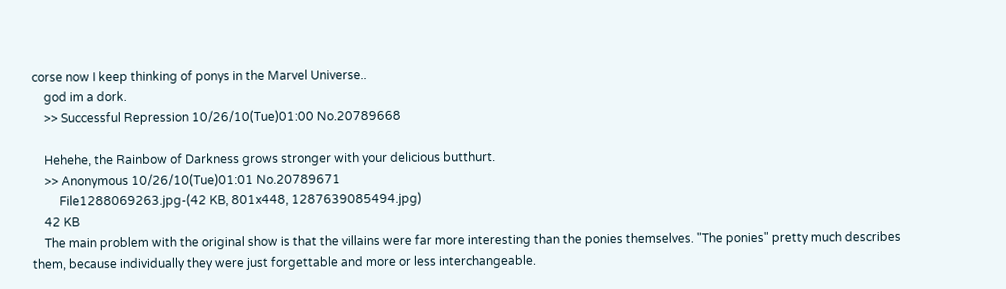corse now I keep thinking of ponys in the Marvel Universe..
    god im a dork.
    >> Successful Repression 10/26/10(Tue)01:00 No.20789668

    Hehehe, the Rainbow of Darkness grows stronger with your delicious butthurt.
    >> Anonymous 10/26/10(Tue)01:01 No.20789671
         File1288069263.jpg-(42 KB, 801x448, 1287639085494.jpg)
    42 KB
    The main problem with the original show is that the villains were far more interesting than the ponies themselves. "The ponies" pretty much describes them, because individually they were just forgettable and more or less interchangeable.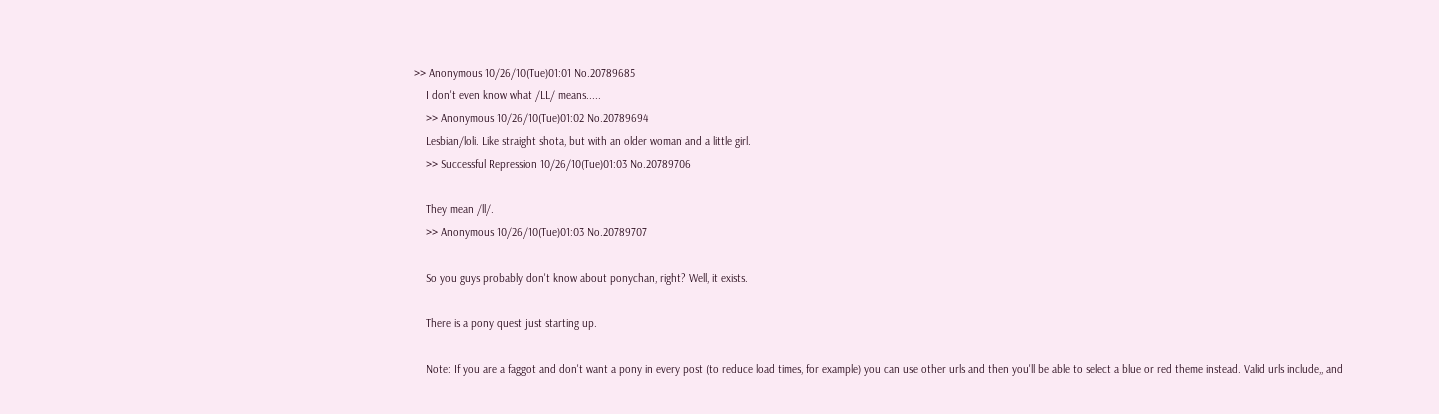>> Anonymous 10/26/10(Tue)01:01 No.20789685
    I don't even know what /LL/ means.....
    >> Anonymous 10/26/10(Tue)01:02 No.20789694
    Lesbian/loli. Like straight shota, but with an older woman and a little girl.
    >> Successful Repression 10/26/10(Tue)01:03 No.20789706

    They mean /ll/.
    >> Anonymous 10/26/10(Tue)01:03 No.20789707

    So you guys probably don't know about ponychan, right? Well, it exists.

    There is a pony quest just starting up.

    Note: If you are a faggot and don't want a pony in every post (to reduce load times, for example) you can use other urls and then you'll be able to select a blue or red theme instead. Valid urls include,, and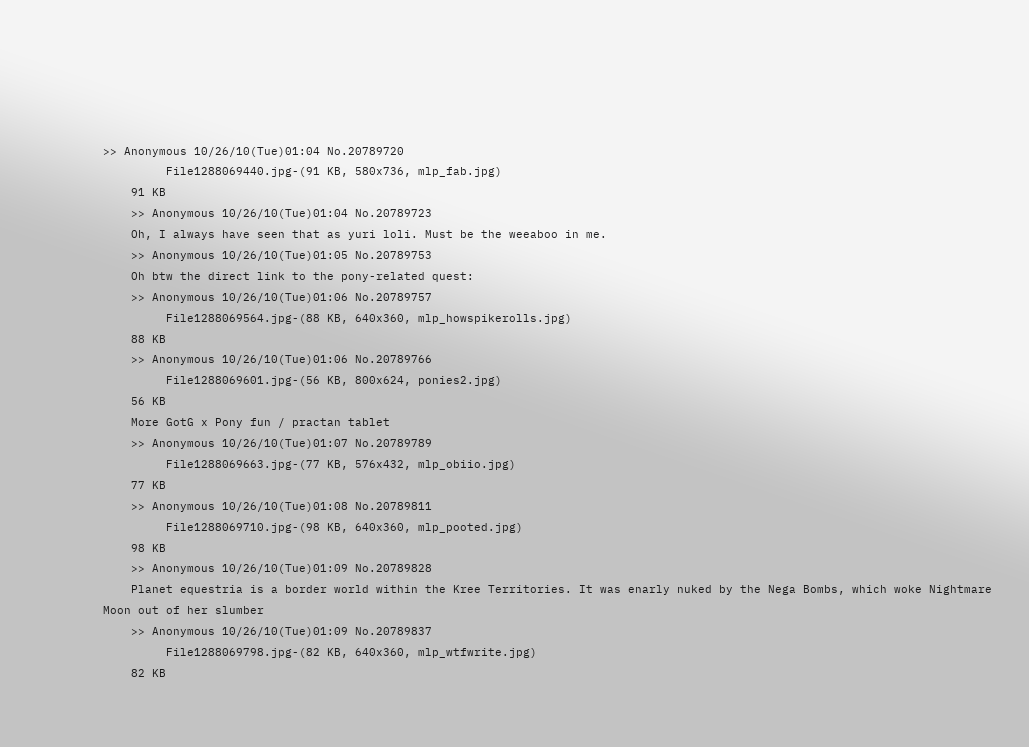>> Anonymous 10/26/10(Tue)01:04 No.20789720
         File1288069440.jpg-(91 KB, 580x736, mlp_fab.jpg)
    91 KB
    >> Anonymous 10/26/10(Tue)01:04 No.20789723
    Oh, I always have seen that as yuri loli. Must be the weeaboo in me.
    >> Anonymous 10/26/10(Tue)01:05 No.20789753
    Oh btw the direct link to the pony-related quest:
    >> Anonymous 10/26/10(Tue)01:06 No.20789757
         File1288069564.jpg-(88 KB, 640x360, mlp_howspikerolls.jpg)
    88 KB
    >> Anonymous 10/26/10(Tue)01:06 No.20789766
         File1288069601.jpg-(56 KB, 800x624, ponies2.jpg)
    56 KB
    More GotG x Pony fun / practan tablet
    >> Anonymous 10/26/10(Tue)01:07 No.20789789
         File1288069663.jpg-(77 KB, 576x432, mlp_obiio.jpg)
    77 KB
    >> Anonymous 10/26/10(Tue)01:08 No.20789811
         File1288069710.jpg-(98 KB, 640x360, mlp_pooted.jpg)
    98 KB
    >> Anonymous 10/26/10(Tue)01:09 No.20789828
    Planet equestria is a border world within the Kree Territories. It was enarly nuked by the Nega Bombs, which woke Nightmare Moon out of her slumber
    >> Anonymous 10/26/10(Tue)01:09 No.20789837
         File1288069798.jpg-(82 KB, 640x360, mlp_wtfwrite.jpg)
    82 KB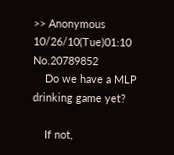>> Anonymous 10/26/10(Tue)01:10 No.20789852
    Do we have a MLP drinking game yet?

    If not,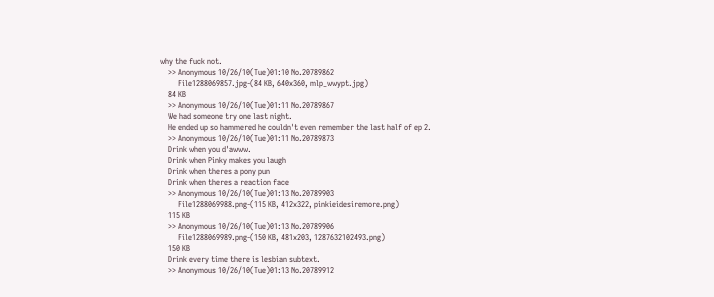why the fuck not.
    >> Anonymous 10/26/10(Tue)01:10 No.20789862
         File1288069857.jpg-(84 KB, 640x360, mlp_wwypt.jpg)
    84 KB
    >> Anonymous 10/26/10(Tue)01:11 No.20789867
    We had someone try one last night.
    He ended up so hammered he couldn't even remember the last half of ep 2.
    >> Anonymous 10/26/10(Tue)01:11 No.20789873
    Drink when you d'awww.
    Drink when Pinky makes you laugh
    Drink when theres a pony pun
    Drink when theres a reaction face
    >> Anonymous 10/26/10(Tue)01:13 No.20789903
         File1288069988.png-(115 KB, 412x322, pinkieidesiremore.png)
    115 KB
    >> Anonymous 10/26/10(Tue)01:13 No.20789906
         File1288069989.png-(150 KB, 481x203, 1287632102493.png)
    150 KB
    Drink every time there is lesbian subtext.
    >> Anonymous 10/26/10(Tue)01:13 No.20789912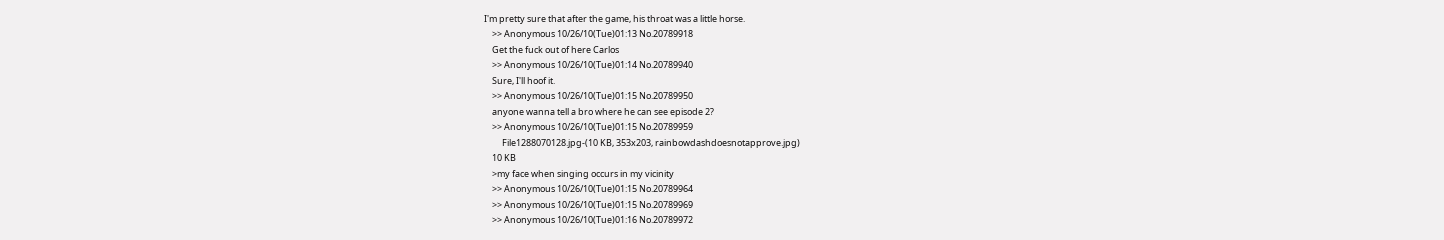I'm pretty sure that after the game, his throat was a little horse.
    >> Anonymous 10/26/10(Tue)01:13 No.20789918
    Get the fuck out of here Carlos
    >> Anonymous 10/26/10(Tue)01:14 No.20789940
    Sure, I'll hoof it.
    >> Anonymous 10/26/10(Tue)01:15 No.20789950
    anyone wanna tell a bro where he can see episode 2?
    >> Anonymous 10/26/10(Tue)01:15 No.20789959
         File1288070128.jpg-(10 KB, 353x203, rainbowdashdoesnotapprove.jpg)
    10 KB
    >my face when singing occurs in my vicinity
    >> Anonymous 10/26/10(Tue)01:15 No.20789964
    >> Anonymous 10/26/10(Tue)01:15 No.20789969
    >> Anonymous 10/26/10(Tue)01:16 No.20789972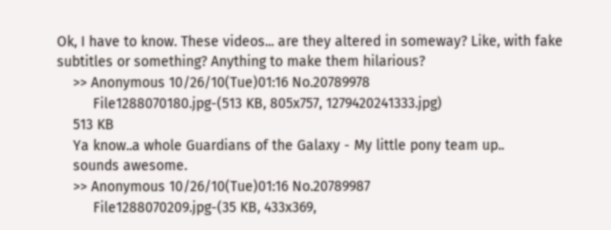Ok, I have to know. These videos... are they altered in someway? Like, with fake subtitles or something? Anything to make them hilarious?
    >> Anonymous 10/26/10(Tue)01:16 No.20789978
         File1288070180.jpg-(513 KB, 805x757, 1279420241333.jpg)
    513 KB
    Ya know..a whole Guardians of the Galaxy - My little pony team up..
    sounds awesome.
    >> Anonymous 10/26/10(Tue)01:16 No.20789987
         File1288070209.jpg-(35 KB, 433x369,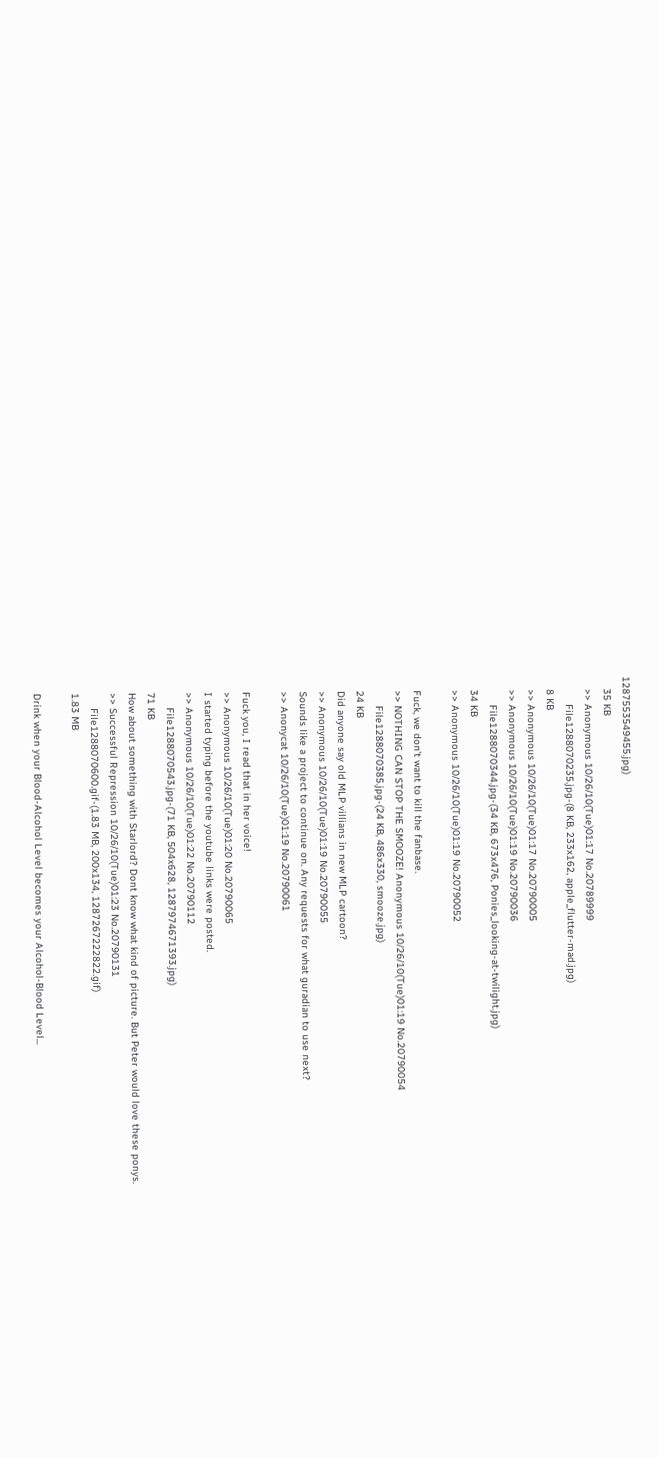1287553549455.jpg)
    35 KB
    >> Anonymous 10/26/10(Tue)01:17 No.20789999
         File1288070235.jpg-(8 KB, 233x162, apple_flutter-mad.jpg)
    8 KB
    >> Anonymous 10/26/10(Tue)01:17 No.20790005
    >> Anonymous 10/26/10(Tue)01:19 No.20790036
         File1288070344.jpg-(34 KB, 673x476, Ponies_looking-at-twilight.jpg)
    34 KB
    >> Anonymous 10/26/10(Tue)01:19 No.20790052

    Fuck, we don't want to kill the fanbase.
    >> NOTHING CAN STOP THE SMOOZE! Anonymous 10/26/10(Tue)01:19 No.20790054
         File1288070385.jpg-(24 KB, 486x330, smooze.jpg)
    24 KB
    Did anyone say old MLP villians in new MLP cartoon?
    >> Anonymous 10/26/10(Tue)01:19 No.20790055
    Sounds like a project to continue on. Any requests for what guradian to use next?
    >> Anonycat 10/26/10(Tue)01:19 No.20790061

    Fuck you, I read that in her voice!
    >> Anonymous 10/26/10(Tue)01:20 No.20790065
    I started typing before the youtube links were posted.
    >> Anonymous 10/26/10(Tue)01:22 No.20790112
         File1288070543.jpg-(71 KB, 504x628, 1287974671393.jpg)
    71 KB
    How about something with Starlord? Dont know what kind of picture. But Peter would love these ponys.
    >> Successful Repression 10/26/10(Tue)01:23 No.20790131
         File1288070600.gif-(1.83 MB, 200x134, 1287267222822.gif)
    1.83 MB

    Drink when your Blood-Alcohol Level becomes your Alcohol-Blood Level...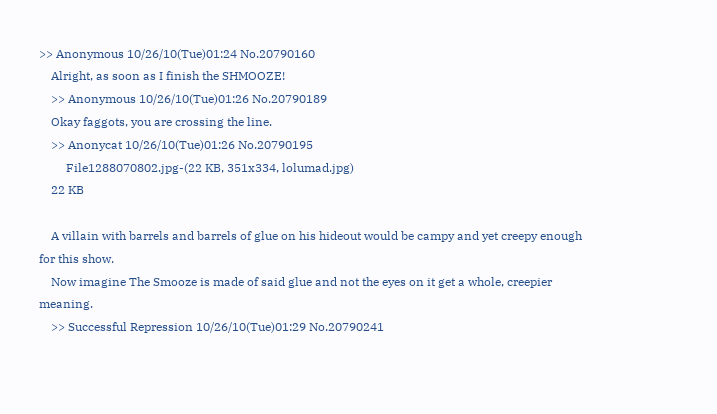>> Anonymous 10/26/10(Tue)01:24 No.20790160
    Alright, as soon as I finish the SHMOOZE!
    >> Anonymous 10/26/10(Tue)01:26 No.20790189
    Okay faggots, you are crossing the line.
    >> Anonycat 10/26/10(Tue)01:26 No.20790195
         File1288070802.jpg-(22 KB, 351x334, lolumad.jpg)
    22 KB

    A villain with barrels and barrels of glue on his hideout would be campy and yet creepy enough for this show.
    Now imagine The Smooze is made of said glue and not the eyes on it get a whole, creepier meaning.
    >> Successful Repression 10/26/10(Tue)01:29 No.20790241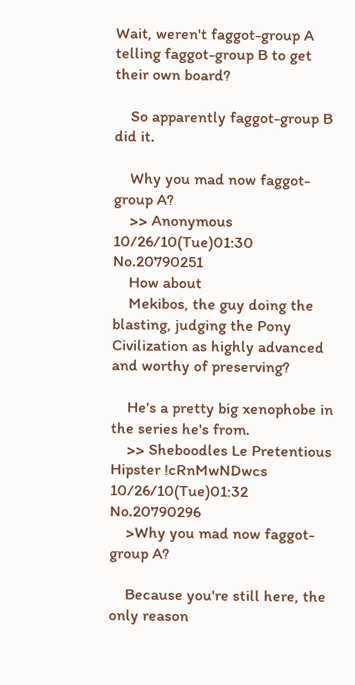Wait, weren't faggot-group A telling faggot-group B to get their own board?

    So apparently faggot-group B did it.

    Why you mad now faggot-group A?
    >> Anonymous 10/26/10(Tue)01:30 No.20790251
    How about
    Mekibos, the guy doing the blasting, judging the Pony Civilization as highly advanced and worthy of preserving?

    He's a pretty big xenophobe in the series he's from.
    >> Sheboodles Le Pretentious Hipster !cRnMwNDwcs 10/26/10(Tue)01:32 No.20790296
    >Why you mad now faggot-group A?

    Because you're still here, the only reason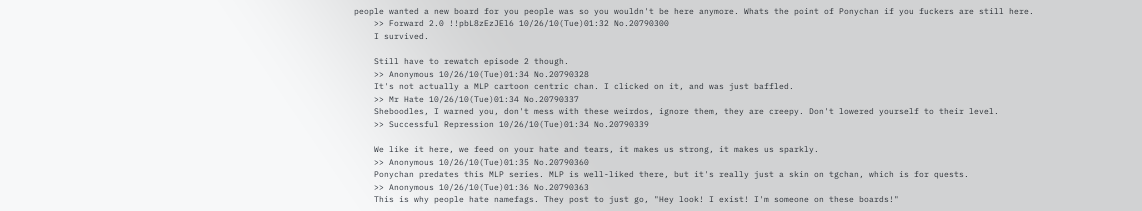people wanted a new board for you people was so you wouldn't be here anymore. Whats the point of Ponychan if you fuckers are still here.
    >> Forward 2.0 !!pbL8zEzJEl6 10/26/10(Tue)01:32 No.20790300
    I survived.

    Still have to rewatch episode 2 though.
    >> Anonymous 10/26/10(Tue)01:34 No.20790328
    It's not actually a MLP cartoon centric chan. I clicked on it, and was just baffled.
    >> Mr Hate 10/26/10(Tue)01:34 No.20790337
    Sheboodles, I warned you, don't mess with these weirdos, ignore them, they are creepy. Don't lowered yourself to their level.
    >> Successful Repression 10/26/10(Tue)01:34 No.20790339

    We like it here, we feed on your hate and tears, it makes us strong, it makes us sparkly.
    >> Anonymous 10/26/10(Tue)01:35 No.20790360
    Ponychan predates this MLP series. MLP is well-liked there, but it's really just a skin on tgchan, which is for quests.
    >> Anonymous 10/26/10(Tue)01:36 No.20790363
    This is why people hate namefags. They post to just go, "Hey look! I exist! I'm someone on these boards!"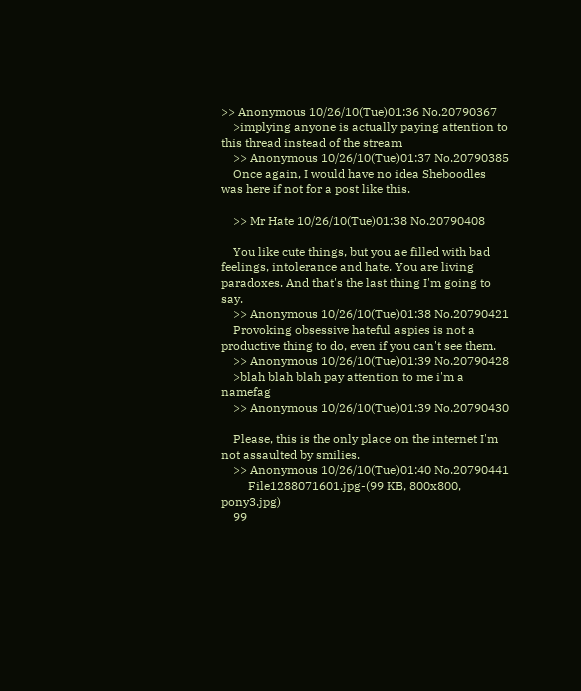>> Anonymous 10/26/10(Tue)01:36 No.20790367
    >implying anyone is actually paying attention to this thread instead of the stream
    >> Anonymous 10/26/10(Tue)01:37 No.20790385
    Once again, I would have no idea Sheboodles was here if not for a post like this.

    >> Mr Hate 10/26/10(Tue)01:38 No.20790408

    You like cute things, but you ae filled with bad feelings, intolerance and hate. You are living paradoxes. And that's the last thing I'm going to say.
    >> Anonymous 10/26/10(Tue)01:38 No.20790421
    Provoking obsessive hateful aspies is not a productive thing to do, even if you can't see them.
    >> Anonymous 10/26/10(Tue)01:39 No.20790428
    >blah blah blah pay attention to me i'm a namefag
    >> Anonymous 10/26/10(Tue)01:39 No.20790430

    Please, this is the only place on the internet I'm not assaulted by smilies.
    >> Anonymous 10/26/10(Tue)01:40 No.20790441
         File1288071601.jpg-(99 KB, 800x800, pony3.jpg)
    99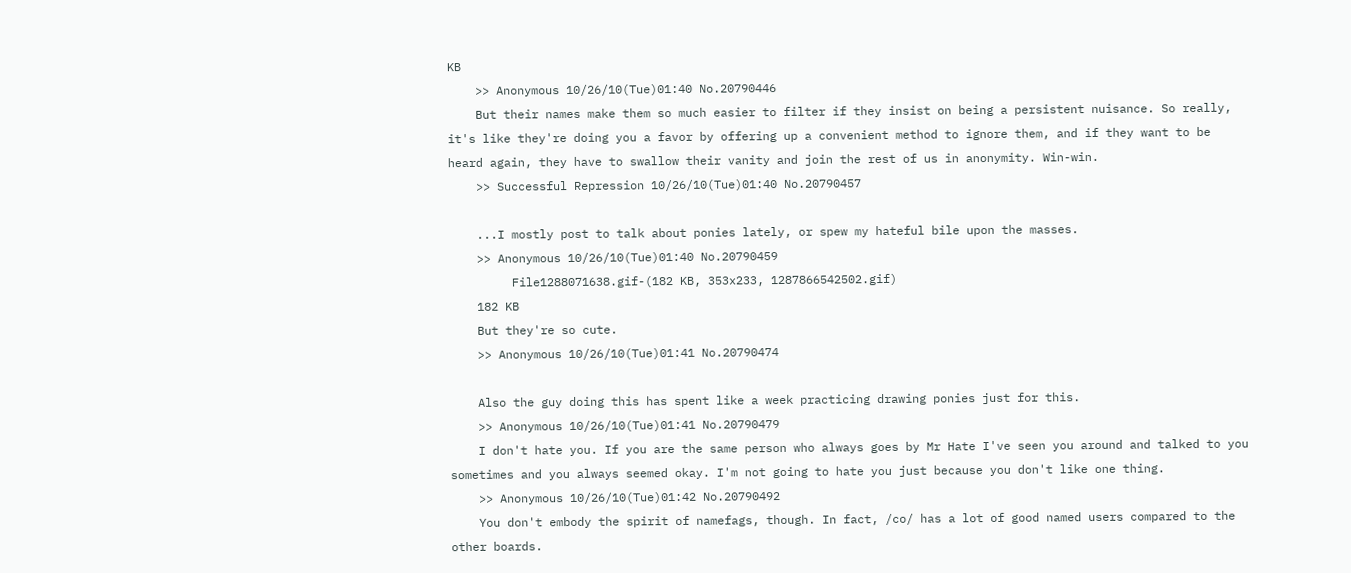KB
    >> Anonymous 10/26/10(Tue)01:40 No.20790446
    But their names make them so much easier to filter if they insist on being a persistent nuisance. So really, it's like they're doing you a favor by offering up a convenient method to ignore them, and if they want to be heard again, they have to swallow their vanity and join the rest of us in anonymity. Win-win.
    >> Successful Repression 10/26/10(Tue)01:40 No.20790457

    ...I mostly post to talk about ponies lately, or spew my hateful bile upon the masses.
    >> Anonymous 10/26/10(Tue)01:40 No.20790459
         File1288071638.gif-(182 KB, 353x233, 1287866542502.gif)
    182 KB
    But they're so cute.
    >> Anonymous 10/26/10(Tue)01:41 No.20790474

    Also the guy doing this has spent like a week practicing drawing ponies just for this.
    >> Anonymous 10/26/10(Tue)01:41 No.20790479
    I don't hate you. If you are the same person who always goes by Mr Hate I've seen you around and talked to you sometimes and you always seemed okay. I'm not going to hate you just because you don't like one thing.
    >> Anonymous 10/26/10(Tue)01:42 No.20790492
    You don't embody the spirit of namefags, though. In fact, /co/ has a lot of good named users compared to the other boards.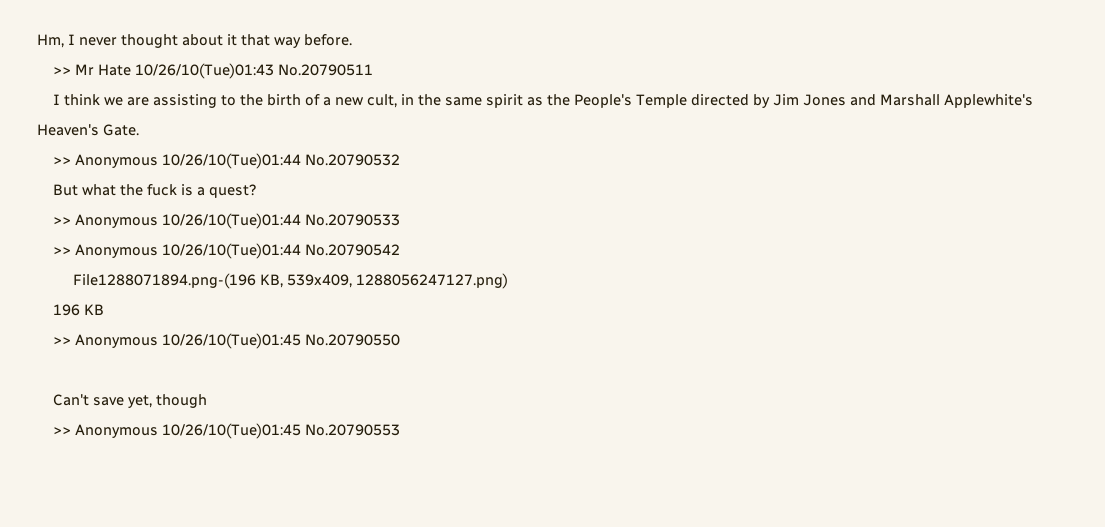Hm, I never thought about it that way before.
    >> Mr Hate 10/26/10(Tue)01:43 No.20790511
    I think we are assisting to the birth of a new cult, in the same spirit as the People's Temple directed by Jim Jones and Marshall Applewhite's Heaven's Gate.
    >> Anonymous 10/26/10(Tue)01:44 No.20790532
    But what the fuck is a quest?
    >> Anonymous 10/26/10(Tue)01:44 No.20790533
    >> Anonymous 10/26/10(Tue)01:44 No.20790542
         File1288071894.png-(196 KB, 539x409, 1288056247127.png)
    196 KB
    >> Anonymous 10/26/10(Tue)01:45 No.20790550

    Can't save yet, though
    >> Anonymous 10/26/10(Tue)01:45 No.20790553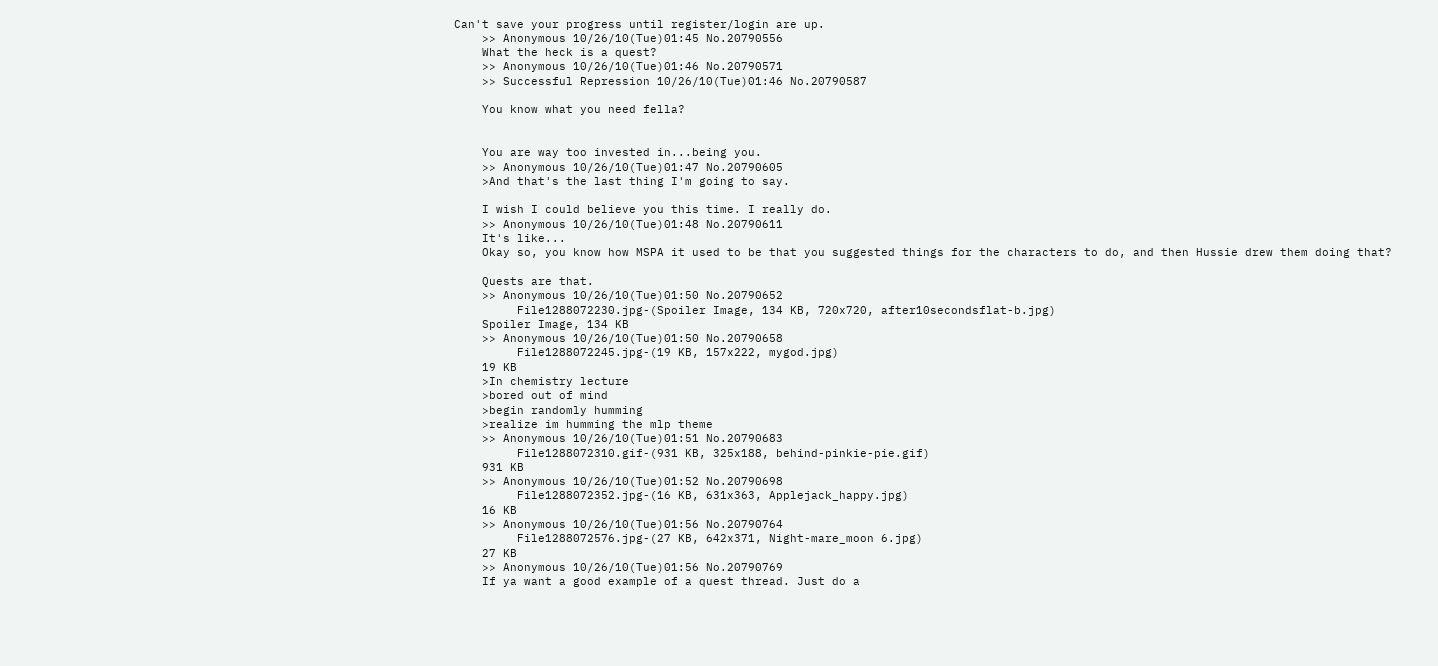Can't save your progress until register/login are up.
    >> Anonymous 10/26/10(Tue)01:45 No.20790556
    What the heck is a quest?
    >> Anonymous 10/26/10(Tue)01:46 No.20790571
    >> Successful Repression 10/26/10(Tue)01:46 No.20790587

    You know what you need fella?


    You are way too invested in...being you.
    >> Anonymous 10/26/10(Tue)01:47 No.20790605
    >And that's the last thing I'm going to say.

    I wish I could believe you this time. I really do.
    >> Anonymous 10/26/10(Tue)01:48 No.20790611
    It's like...
    Okay so, you know how MSPA it used to be that you suggested things for the characters to do, and then Hussie drew them doing that?

    Quests are that.
    >> Anonymous 10/26/10(Tue)01:50 No.20790652
         File1288072230.jpg-(Spoiler Image, 134 KB, 720x720, after10secondsflat-b.jpg)
    Spoiler Image, 134 KB
    >> Anonymous 10/26/10(Tue)01:50 No.20790658
         File1288072245.jpg-(19 KB, 157x222, mygod.jpg)
    19 KB
    >In chemistry lecture
    >bored out of mind
    >begin randomly humming
    >realize im humming the mlp theme
    >> Anonymous 10/26/10(Tue)01:51 No.20790683
         File1288072310.gif-(931 KB, 325x188, behind-pinkie-pie.gif)
    931 KB
    >> Anonymous 10/26/10(Tue)01:52 No.20790698
         File1288072352.jpg-(16 KB, 631x363, Applejack_happy.jpg)
    16 KB
    >> Anonymous 10/26/10(Tue)01:56 No.20790764
         File1288072576.jpg-(27 KB, 642x371, Night-mare_moon 6.jpg)
    27 KB
    >> Anonymous 10/26/10(Tue)01:56 No.20790769
    If ya want a good example of a quest thread. Just do a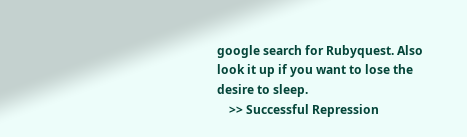google search for Rubyquest. Also look it up if you want to lose the desire to sleep.
    >> Successful Repression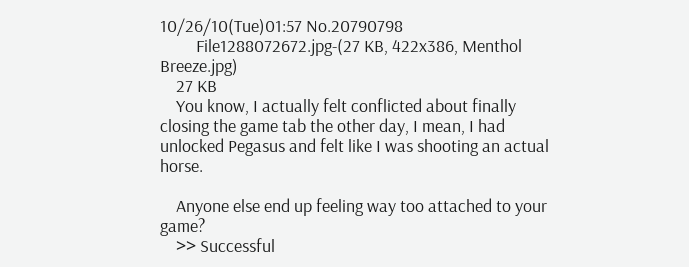10/26/10(Tue)01:57 No.20790798
         File1288072672.jpg-(27 KB, 422x386, Menthol Breeze.jpg)
    27 KB
    You know, I actually felt conflicted about finally closing the game tab the other day, I mean, I had unlocked Pegasus and felt like I was shooting an actual horse.

    Anyone else end up feeling way too attached to your game?
    >> Successful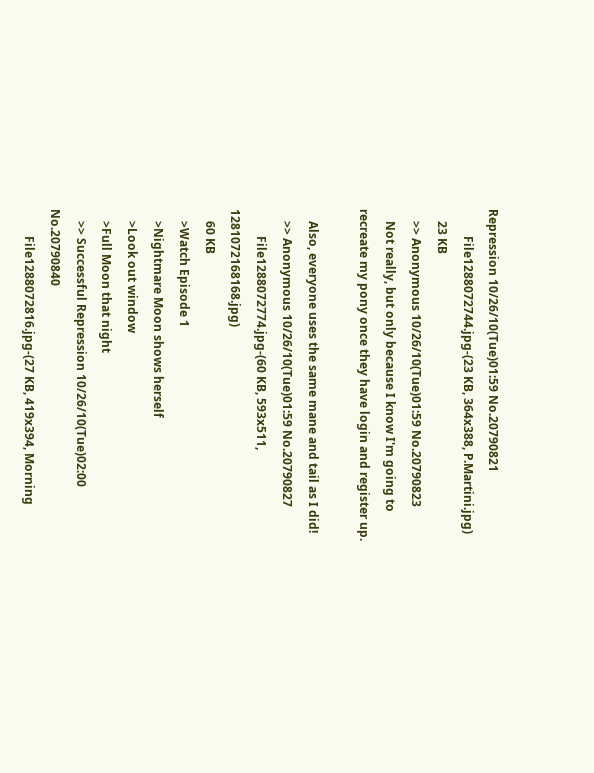Repression 10/26/10(Tue)01:59 No.20790821
         File1288072744.jpg-(23 KB, 364x388, P.Martini.jpg)
    23 KB
    >> Anonymous 10/26/10(Tue)01:59 No.20790823
    Not really, but only because I know I'm going to recreate my pony once they have login and register up.

    Also, everyone uses the same mane and tail as I did!
    >> Anonymous 10/26/10(Tue)01:59 No.20790827
         File1288072774.jpg-(60 KB, 593x511, 1281072168168.jpg)
    60 KB
    >Watch Episode 1
    >Nightmare Moon shows herself
    >Look out window
    >Full Moon that night
    >> Successful Repression 10/26/10(Tue)02:00 No.20790840
         File1288072816.jpg-(27 KB, 419x394, Morning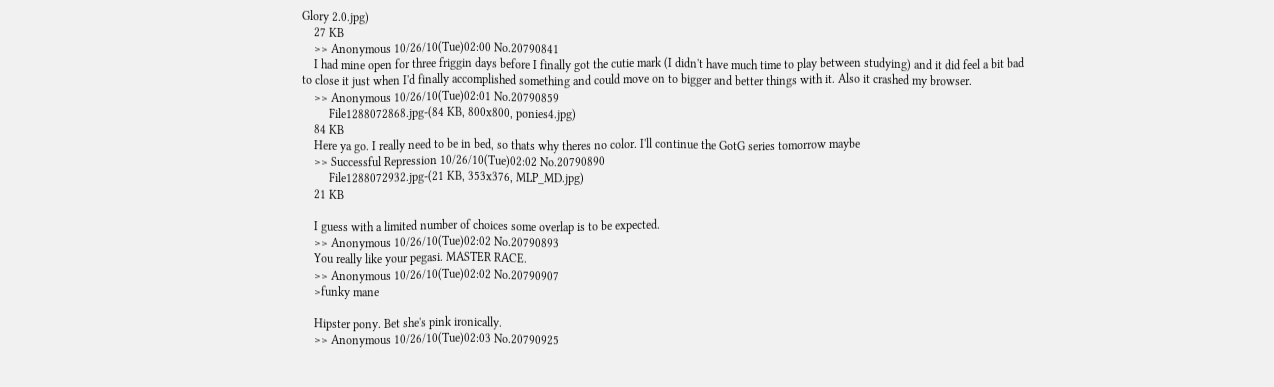Glory 2.0.jpg)
    27 KB
    >> Anonymous 10/26/10(Tue)02:00 No.20790841
    I had mine open for three friggin days before I finally got the cutie mark (I didn't have much time to play between studying) and it did feel a bit bad to close it just when I'd finally accomplished something and could move on to bigger and better things with it. Also it crashed my browser.
    >> Anonymous 10/26/10(Tue)02:01 No.20790859
         File1288072868.jpg-(84 KB, 800x800, ponies4.jpg)
    84 KB
    Here ya go. I really need to be in bed, so thats why theres no color. I'll continue the GotG series tomorrow maybe
    >> Successful Repression 10/26/10(Tue)02:02 No.20790890
         File1288072932.jpg-(21 KB, 353x376, MLP_MD.jpg)
    21 KB

    I guess with a limited number of choices some overlap is to be expected.
    >> Anonymous 10/26/10(Tue)02:02 No.20790893
    You really like your pegasi. MASTER RACE.
    >> Anonymous 10/26/10(Tue)02:02 No.20790907
    >funky mane

    Hipster pony. Bet she's pink ironically.
    >> Anonymous 10/26/10(Tue)02:03 No.20790925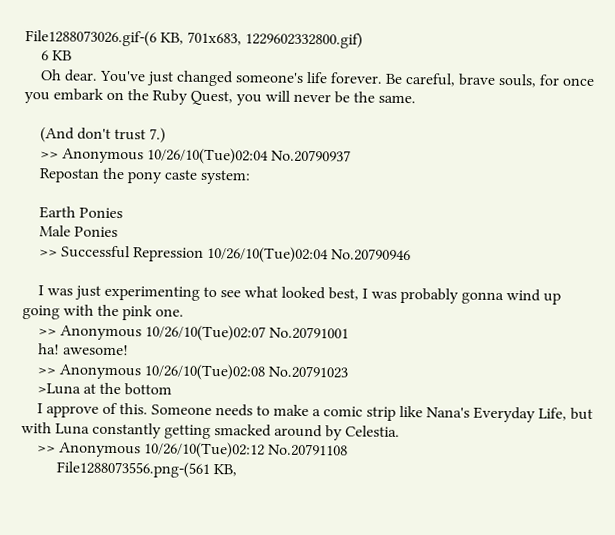File1288073026.gif-(6 KB, 701x683, 1229602332800.gif)
    6 KB
    Oh dear. You've just changed someone's life forever. Be careful, brave souls, for once you embark on the Ruby Quest, you will never be the same.

    (And don't trust 7.)
    >> Anonymous 10/26/10(Tue)02:04 No.20790937
    Repostan the pony caste system:

    Earth Ponies
    Male Ponies
    >> Successful Repression 10/26/10(Tue)02:04 No.20790946

    I was just experimenting to see what looked best, I was probably gonna wind up going with the pink one.
    >> Anonymous 10/26/10(Tue)02:07 No.20791001
    ha! awesome!
    >> Anonymous 10/26/10(Tue)02:08 No.20791023
    >Luna at the bottom
    I approve of this. Someone needs to make a comic strip like Nana's Everyday Life, but with Luna constantly getting smacked around by Celestia.
    >> Anonymous 10/26/10(Tue)02:12 No.20791108
         File1288073556.png-(561 KB,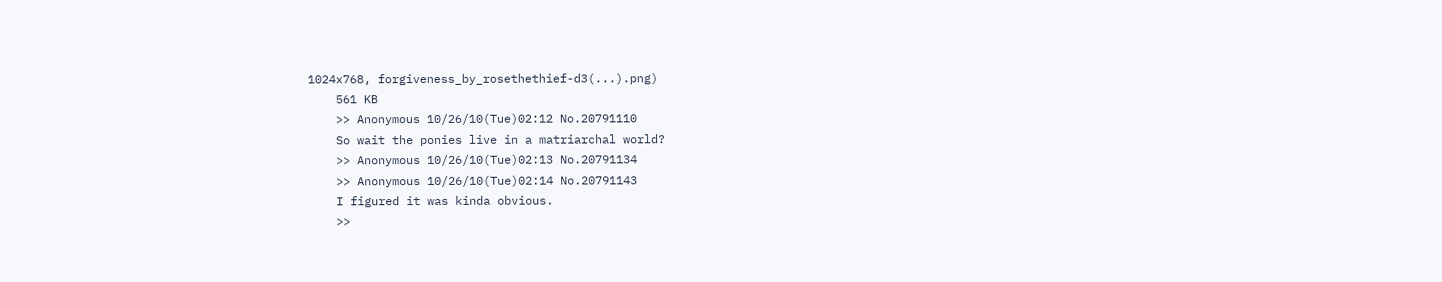1024x768, forgiveness_by_rosethethief-d3(...).png)
    561 KB
    >> Anonymous 10/26/10(Tue)02:12 No.20791110
    So wait the ponies live in a matriarchal world?
    >> Anonymous 10/26/10(Tue)02:13 No.20791134
    >> Anonymous 10/26/10(Tue)02:14 No.20791143
    I figured it was kinda obvious.
    >>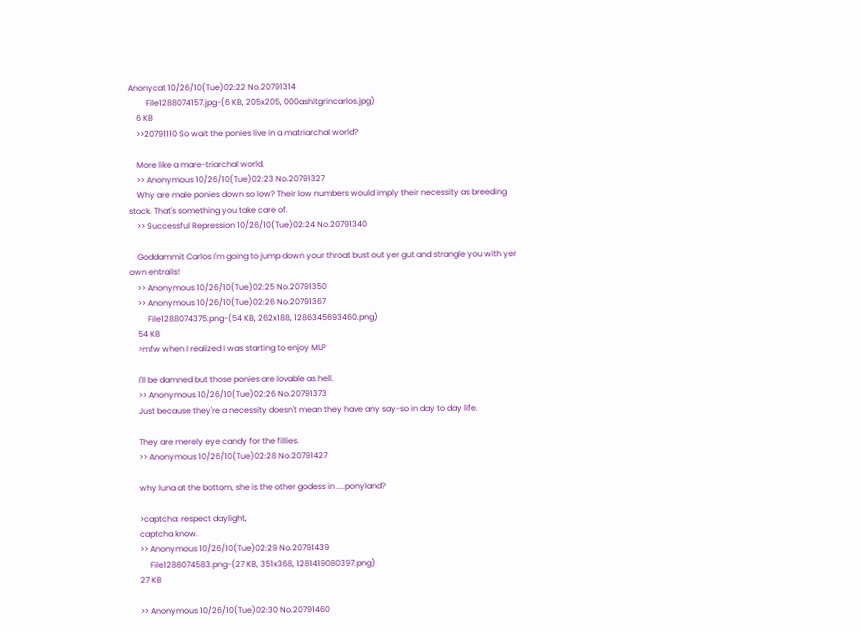Anonycat 10/26/10(Tue)02:22 No.20791314
         File1288074157.jpg-(6 KB, 205x205, 000ashitgrincarlos.jpg)
    6 KB
    >>20791110 So wait the ponies live in a matriarchal world?

    More like a mare-triarchal world.
    >> Anonymous 10/26/10(Tue)02:23 No.20791327
    Why are male ponies down so low? Their low numbers would imply their necessity as breeding stock. That's something you take care of.
    >> Successful Repression 10/26/10(Tue)02:24 No.20791340

    Goddammit Carlos I'm going to jump down your throat bust out yer gut and strangle you with yer own entrails!
    >> Anonymous 10/26/10(Tue)02:25 No.20791350
    >> Anonymous 10/26/10(Tue)02:26 No.20791367
         File1288074375.png-(54 KB, 262x188, 1286345693460.png)
    54 KB
    >mfw when I realized I was starting to enjoy MLP

    I'll be damned but those ponies are lovable as hell.
    >> Anonymous 10/26/10(Tue)02:26 No.20791373
    Just because they're a necessity doesn't mean they have any say-so in day to day life.

    They are merely eye candy for the fillies.
    >> Anonymous 10/26/10(Tue)02:28 No.20791427

    why luna at the bottom, she is the other godess in ....ponyland?

    >captcha: respect daylight,
    captcha know.
    >> Anonymous 10/26/10(Tue)02:29 No.20791439
         File1288074583.png-(27 KB, 351x368, 1281419080397.png)
    27 KB

    >> Anonymous 10/26/10(Tue)02:30 No.20791460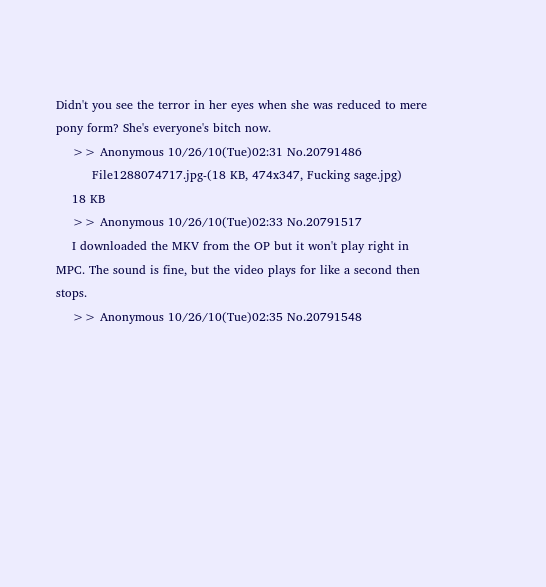Didn't you see the terror in her eyes when she was reduced to mere pony form? She's everyone's bitch now.
    >> Anonymous 10/26/10(Tue)02:31 No.20791486
         File1288074717.jpg-(18 KB, 474x347, Fucking sage.jpg)
    18 KB
    >> Anonymous 10/26/10(Tue)02:33 No.20791517
    I downloaded the MKV from the OP but it won't play right in MPC. The sound is fine, but the video plays for like a second then stops.
    >> Anonymous 10/26/10(Tue)02:35 No.20791548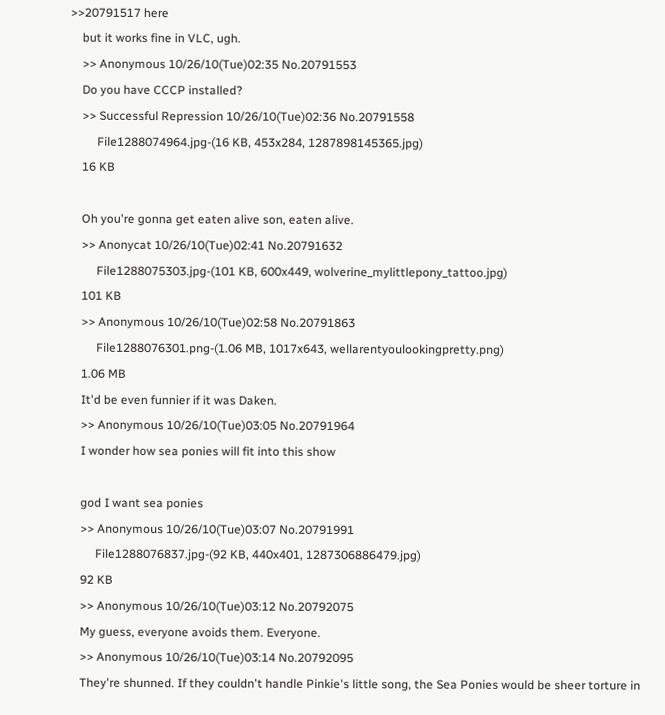>>20791517 here
    but it works fine in VLC, ugh.
    >> Anonymous 10/26/10(Tue)02:35 No.20791553
    Do you have CCCP installed?
    >> Successful Repression 10/26/10(Tue)02:36 No.20791558
         File1288074964.jpg-(16 KB, 453x284, 1287898145365.jpg)
    16 KB

    Oh you're gonna get eaten alive son, eaten alive.
    >> Anonycat 10/26/10(Tue)02:41 No.20791632
         File1288075303.jpg-(101 KB, 600x449, wolverine_mylittlepony_tattoo.jpg)
    101 KB
    >> Anonymous 10/26/10(Tue)02:58 No.20791863
         File1288076301.png-(1.06 MB, 1017x643, wellarentyoulookingpretty.png)
    1.06 MB
    It'd be even funnier if it was Daken.
    >> Anonymous 10/26/10(Tue)03:05 No.20791964
    I wonder how sea ponies will fit into this show

    god I want sea ponies
    >> Anonymous 10/26/10(Tue)03:07 No.20791991
         File1288076837.jpg-(92 KB, 440x401, 1287306886479.jpg)
    92 KB
    >> Anonymous 10/26/10(Tue)03:12 No.20792075
    My guess, everyone avoids them. Everyone.
    >> Anonymous 10/26/10(Tue)03:14 No.20792095
    They're shunned. If they couldn't handle Pinkie's little song, the Sea Ponies would be sheer torture in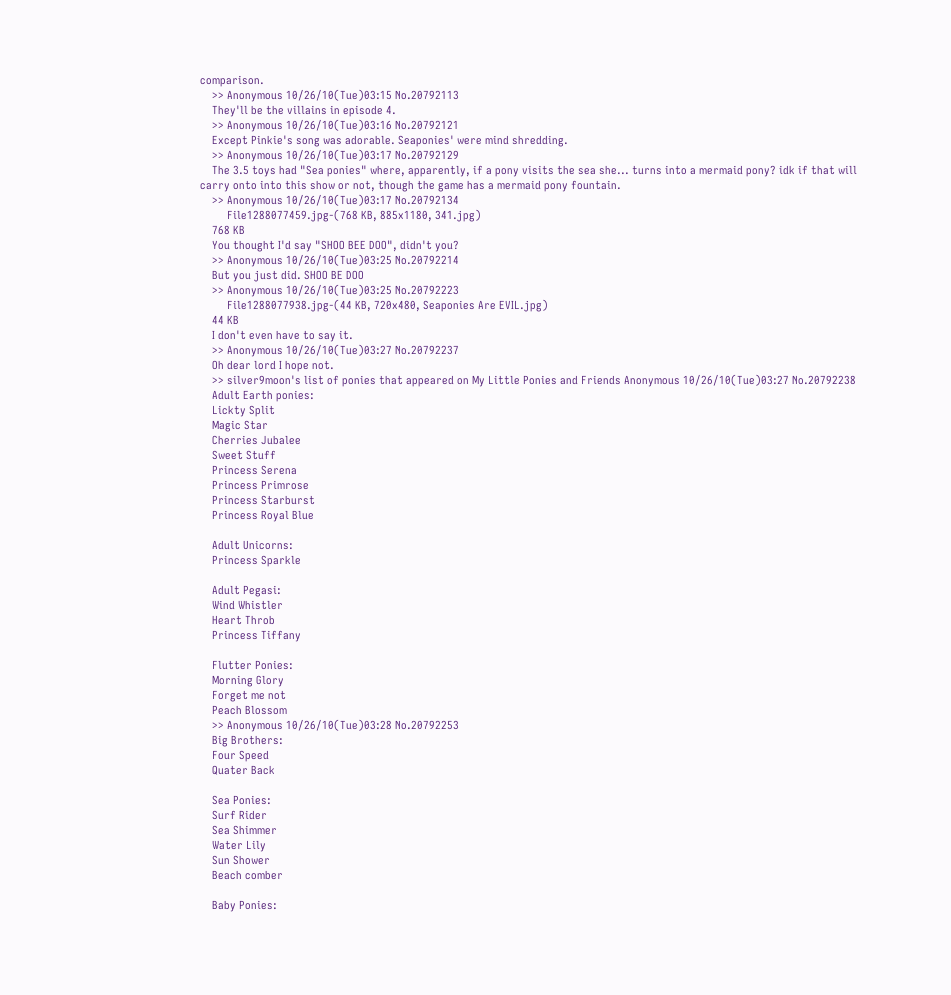comparison.
    >> Anonymous 10/26/10(Tue)03:15 No.20792113
    They'll be the villains in episode 4.
    >> Anonymous 10/26/10(Tue)03:16 No.20792121
    Except Pinkie's song was adorable. Seaponies' were mind shredding.
    >> Anonymous 10/26/10(Tue)03:17 No.20792129
    The 3.5 toys had "Sea ponies" where, apparently, if a pony visits the sea she... turns into a mermaid pony? idk if that will carry onto into this show or not, though the game has a mermaid pony fountain.
    >> Anonymous 10/26/10(Tue)03:17 No.20792134
         File1288077459.jpg-(768 KB, 885x1180, 341.jpg)
    768 KB
    You thought I'd say "SHOO BEE DOO", didn't you?
    >> Anonymous 10/26/10(Tue)03:25 No.20792214
    But you just did. SHOO BE DOO
    >> Anonymous 10/26/10(Tue)03:25 No.20792223
         File1288077938.jpg-(44 KB, 720x480, Seaponies Are EVIL.jpg)
    44 KB
    I don't even have to say it.
    >> Anonymous 10/26/10(Tue)03:27 No.20792237
    Oh dear lord I hope not.
    >> silver9moon's list of ponies that appeared on My Little Ponies and Friends Anonymous 10/26/10(Tue)03:27 No.20792238
    Adult Earth ponies:
    Lickty Split
    Magic Star
    Cherries Jubalee
    Sweet Stuff
    Princess Serena
    Princess Primrose
    Princess Starburst
    Princess Royal Blue

    Adult Unicorns:
    Princess Sparkle

    Adult Pegasi:
    Wind Whistler
    Heart Throb
    Princess Tiffany

    Flutter Ponies:
    Morning Glory
    Forget me not
    Peach Blossom
    >> Anonymous 10/26/10(Tue)03:28 No.20792253
    Big Brothers:
    Four Speed
    Quater Back

    Sea Ponies:
    Surf Rider
    Sea Shimmer
    Water Lily
    Sun Shower
    Beach comber

    Baby Ponies: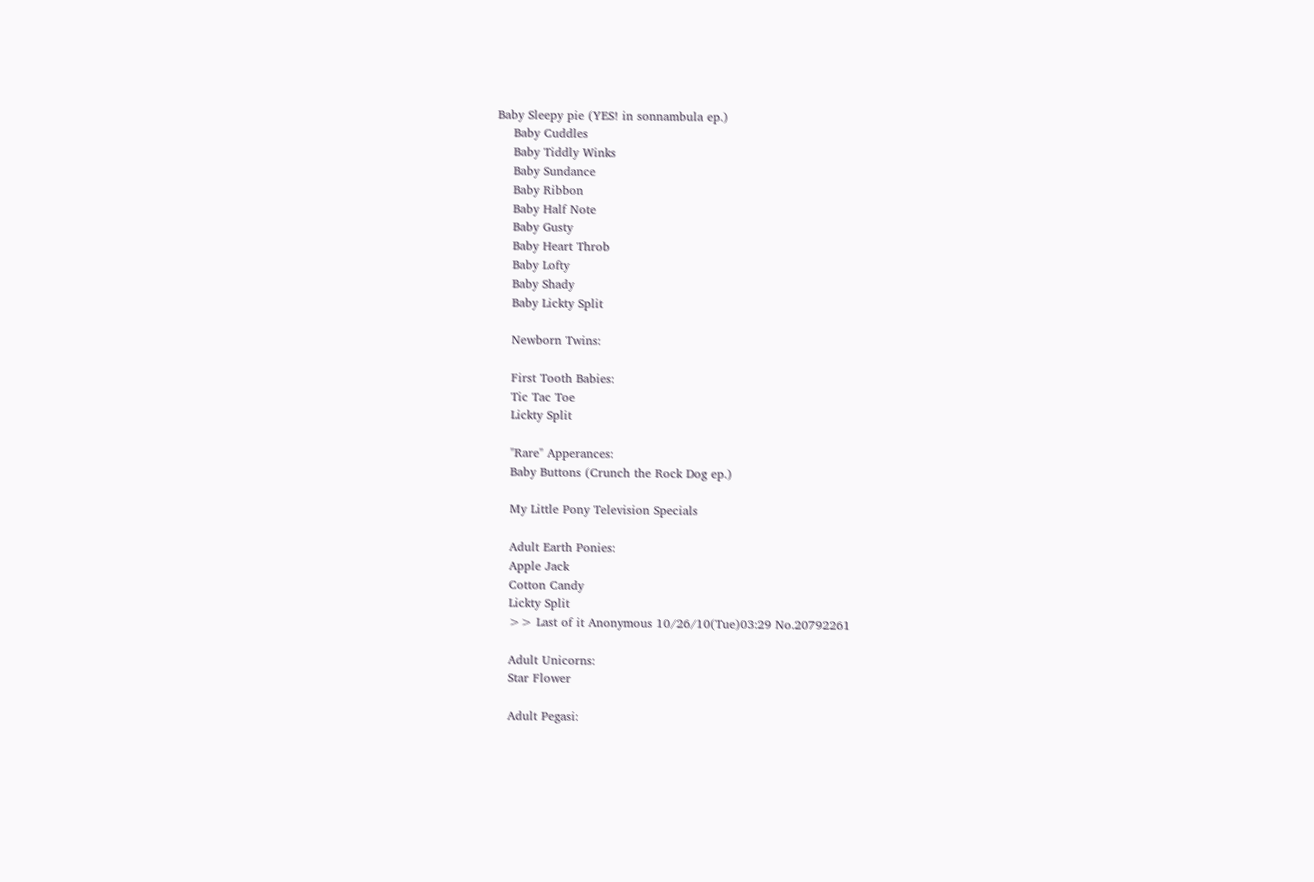Baby Sleepy pie (YES! in sonnambula ep.)
    Baby Cuddles
    Baby Tiddly Winks
    Baby Sundance
    Baby Ribbon
    Baby Half Note
    Baby Gusty
    Baby Heart Throb
    Baby Lofty
    Baby Shady
    Baby Lickty Split

    Newborn Twins:

    First Tooth Babies:
    Tic Tac Toe
    Lickty Split

    "Rare" Apperances:
    Baby Buttons (Crunch the Rock Dog ep.)

    My Little Pony Television Specials

    Adult Earth Ponies:
    Apple Jack
    Cotton Candy
    Lickty Split
    >> Last of it Anonymous 10/26/10(Tue)03:29 No.20792261

    Adult Unicorns:
    Star Flower

    Adult Pegasi: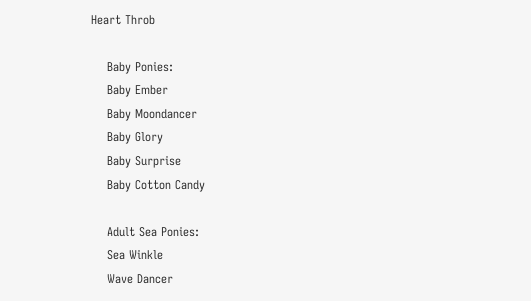Heart Throb

    Baby Ponies:
    Baby Ember
    Baby Moondancer
    Baby Glory
    Baby Surprise
    Baby Cotton Candy

    Adult Sea Ponies:
    Sea Winkle
    Wave Dancer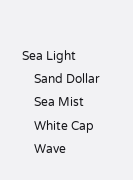Sea Light
    Sand Dollar
    Sea Mist
    White Cap
    Wave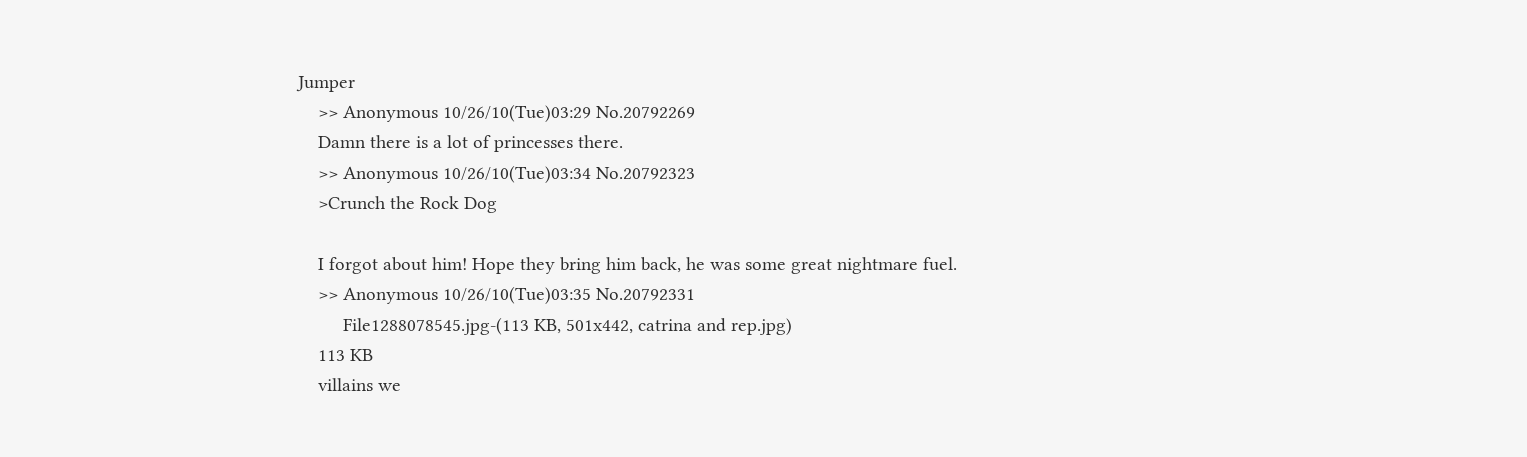Jumper
    >> Anonymous 10/26/10(Tue)03:29 No.20792269
    Damn there is a lot of princesses there.
    >> Anonymous 10/26/10(Tue)03:34 No.20792323
    >Crunch the Rock Dog

    I forgot about him! Hope they bring him back, he was some great nightmare fuel.
    >> Anonymous 10/26/10(Tue)03:35 No.20792331
         File1288078545.jpg-(113 KB, 501x442, catrina and rep.jpg)
    113 KB
    villains we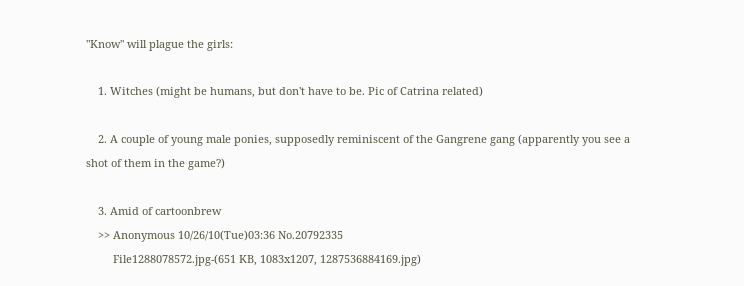"Know" will plague the girls:

    1. Witches (might be humans, but don't have to be. Pic of Catrina related)

    2. A couple of young male ponies, supposedly reminiscent of the Gangrene gang (apparently you see a shot of them in the game?)

    3. Amid of cartoonbrew
    >> Anonymous 10/26/10(Tue)03:36 No.20792335
         File1288078572.jpg-(651 KB, 1083x1207, 1287536884169.jpg)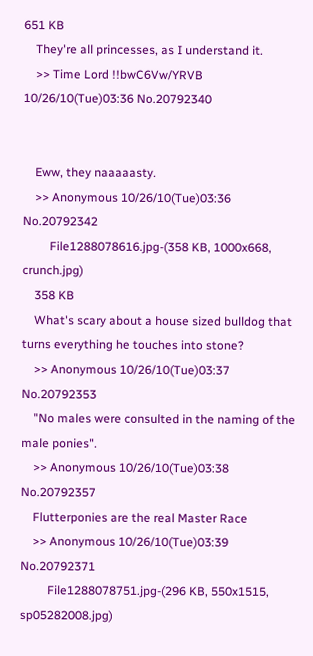651 KB
    They're all princesses, as I understand it.
    >> Time Lord !!bwC6Vw/YRVB 10/26/10(Tue)03:36 No.20792340


    Eww, they naaaaasty.
    >> Anonymous 10/26/10(Tue)03:36 No.20792342
         File1288078616.jpg-(358 KB, 1000x668, crunch.jpg)
    358 KB
    What's scary about a house sized bulldog that turns everything he touches into stone?
    >> Anonymous 10/26/10(Tue)03:37 No.20792353
    "No males were consulted in the naming of the male ponies".
    >> Anonymous 10/26/10(Tue)03:38 No.20792357
    Flutterponies are the real Master Race
    >> Anonymous 10/26/10(Tue)03:39 No.20792371
         File1288078751.jpg-(296 KB, 550x1515, sp05282008.jpg)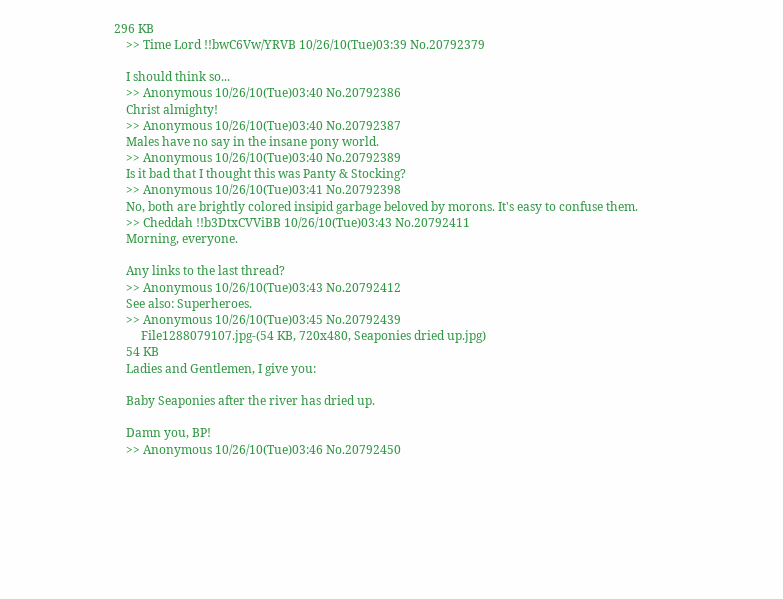296 KB
    >> Time Lord !!bwC6Vw/YRVB 10/26/10(Tue)03:39 No.20792379

    I should think so...
    >> Anonymous 10/26/10(Tue)03:40 No.20792386
    Christ almighty!
    >> Anonymous 10/26/10(Tue)03:40 No.20792387
    Males have no say in the insane pony world.
    >> Anonymous 10/26/10(Tue)03:40 No.20792389
    Is it bad that I thought this was Panty & Stocking?
    >> Anonymous 10/26/10(Tue)03:41 No.20792398
    No, both are brightly colored insipid garbage beloved by morons. It's easy to confuse them.
    >> Cheddah !!b3DtxCVViBB 10/26/10(Tue)03:43 No.20792411
    Morning, everyone.

    Any links to the last thread?
    >> Anonymous 10/26/10(Tue)03:43 No.20792412
    See also: Superheroes.
    >> Anonymous 10/26/10(Tue)03:45 No.20792439
         File1288079107.jpg-(54 KB, 720x480, Seaponies dried up.jpg)
    54 KB
    Ladies and Gentlemen, I give you:

    Baby Seaponies after the river has dried up.

    Damn you, BP!
    >> Anonymous 10/26/10(Tue)03:46 No.20792450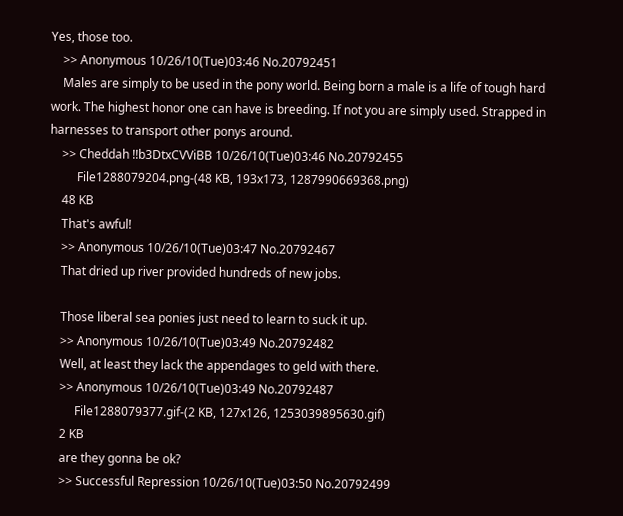Yes, those too.
    >> Anonymous 10/26/10(Tue)03:46 No.20792451
    Males are simply to be used in the pony world. Being born a male is a life of tough hard work. The highest honor one can have is breeding. If not you are simply used. Strapped in harnesses to transport other ponys around.
    >> Cheddah !!b3DtxCVViBB 10/26/10(Tue)03:46 No.20792455
         File1288079204.png-(48 KB, 193x173, 1287990669368.png)
    48 KB
    That's awful!
    >> Anonymous 10/26/10(Tue)03:47 No.20792467
    That dried up river provided hundreds of new jobs.

    Those liberal sea ponies just need to learn to suck it up.
    >> Anonymous 10/26/10(Tue)03:49 No.20792482
    Well, at least they lack the appendages to geld with there.
    >> Anonymous 10/26/10(Tue)03:49 No.20792487
         File1288079377.gif-(2 KB, 127x126, 1253039895630.gif)
    2 KB
    are they gonna be ok?
    >> Successful Repression 10/26/10(Tue)03:50 No.20792499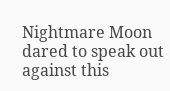Nightmare Moon dared to speak out against this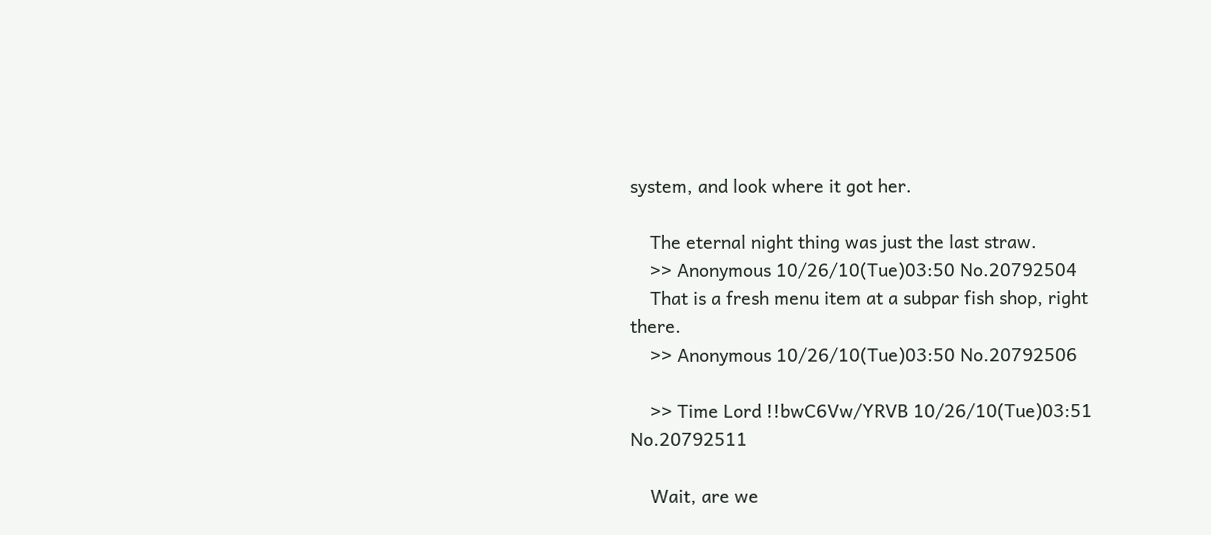system, and look where it got her.

    The eternal night thing was just the last straw.
    >> Anonymous 10/26/10(Tue)03:50 No.20792504
    That is a fresh menu item at a subpar fish shop, right there.
    >> Anonymous 10/26/10(Tue)03:50 No.20792506

    >> Time Lord !!bwC6Vw/YRVB 10/26/10(Tue)03:51 No.20792511

    Wait, are we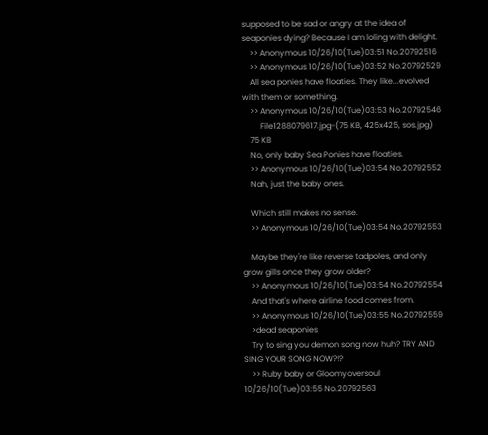supposed to be sad or angry at the idea of seaponies dying? Because I am loling with delight.
    >> Anonymous 10/26/10(Tue)03:51 No.20792516
    >> Anonymous 10/26/10(Tue)03:52 No.20792529
    All sea ponies have floaties. They like...evolved with them or something.
    >> Anonymous 10/26/10(Tue)03:53 No.20792546
         File1288079617.jpg-(75 KB, 425x425, sos.jpg)
    75 KB
    No, only baby Sea Ponies have floaties.
    >> Anonymous 10/26/10(Tue)03:54 No.20792552
    Nah, just the baby ones.

    Which still makes no sense.
    >> Anonymous 10/26/10(Tue)03:54 No.20792553

    Maybe they're like reverse tadpoles, and only grow gills once they grow older?
    >> Anonymous 10/26/10(Tue)03:54 No.20792554
    And that's where airline food comes from.
    >> Anonymous 10/26/10(Tue)03:55 No.20792559
    >dead seaponies
    Try to sing you demon song now huh? TRY AND SING YOUR SONG NOW?!?
    >> Ruby baby or Gloomyoversoul 10/26/10(Tue)03:55 No.20792563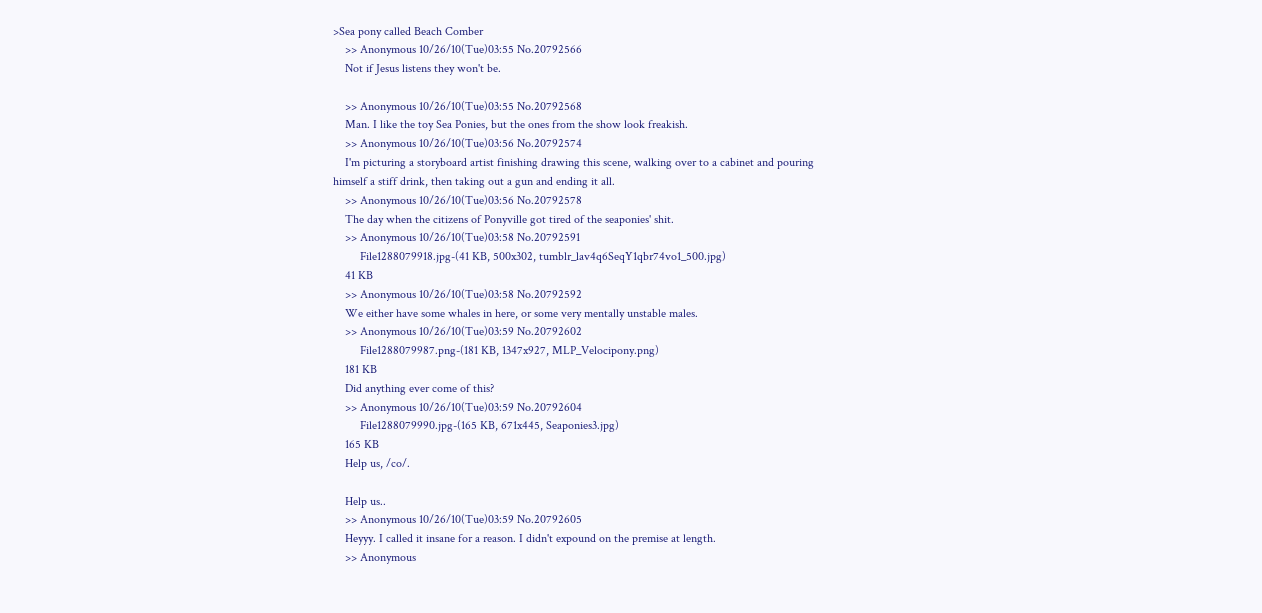>Sea pony called Beach Comber
    >> Anonymous 10/26/10(Tue)03:55 No.20792566
    Not if Jesus listens they won't be.

    >> Anonymous 10/26/10(Tue)03:55 No.20792568
    Man. I like the toy Sea Ponies, but the ones from the show look freakish.
    >> Anonymous 10/26/10(Tue)03:56 No.20792574
    I'm picturing a storyboard artist finishing drawing this scene, walking over to a cabinet and pouring himself a stiff drink, then taking out a gun and ending it all.
    >> Anonymous 10/26/10(Tue)03:56 No.20792578
    The day when the citizens of Ponyville got tired of the seaponies' shit.
    >> Anonymous 10/26/10(Tue)03:58 No.20792591
         File1288079918.jpg-(41 KB, 500x302, tumblr_lav4q6SeqY1qbr74vo1_500.jpg)
    41 KB
    >> Anonymous 10/26/10(Tue)03:58 No.20792592
    We either have some whales in here, or some very mentally unstable males.
    >> Anonymous 10/26/10(Tue)03:59 No.20792602
         File1288079987.png-(181 KB, 1347x927, MLP_Velocipony.png)
    181 KB
    Did anything ever come of this?
    >> Anonymous 10/26/10(Tue)03:59 No.20792604
         File1288079990.jpg-(165 KB, 671x445, Seaponies3.jpg)
    165 KB
    Help us, /co/.

    Help us..
    >> Anonymous 10/26/10(Tue)03:59 No.20792605
    Heyyy. I called it insane for a reason. I didn't expound on the premise at length.
    >> Anonymous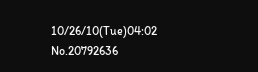10/26/10(Tue)04:02 No.20792636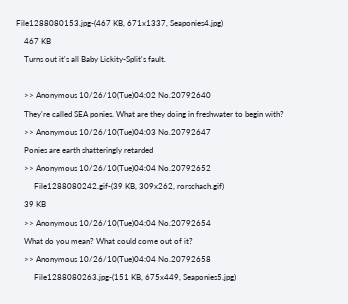File1288080153.jpg-(467 KB, 671x1337, Seaponies4.jpg)
    467 KB
    Turns out it's all Baby Lickity-Split's fault.

    >> Anonymous 10/26/10(Tue)04:02 No.20792640
    They're called SEA ponies. What are they doing in freshwater to begin with?
    >> Anonymous 10/26/10(Tue)04:03 No.20792647
    Ponies are earth shatteringly retarded
    >> Anonymous 10/26/10(Tue)04:04 No.20792652
         File1288080242.gif-(39 KB, 309x262, rorschach.gif)
    39 KB
    >> Anonymous 10/26/10(Tue)04:04 No.20792654
    What do you mean? What could come out of it?
    >> Anonymous 10/26/10(Tue)04:04 No.20792658
         File1288080263.jpg-(151 KB, 675x449, Seaponies5.jpg)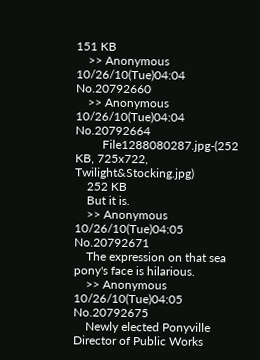151 KB
    >> Anonymous 10/26/10(Tue)04:04 No.20792660
    >> Anonymous 10/26/10(Tue)04:04 No.20792664
         File1288080287.jpg-(252 KB, 725x722, Twilight&Stocking.jpg)
    252 KB
    But it is.
    >> Anonymous 10/26/10(Tue)04:05 No.20792671
    The expression on that sea pony's face is hilarious.
    >> Anonymous 10/26/10(Tue)04:05 No.20792675
    Newly elected Ponyville Director of Public Works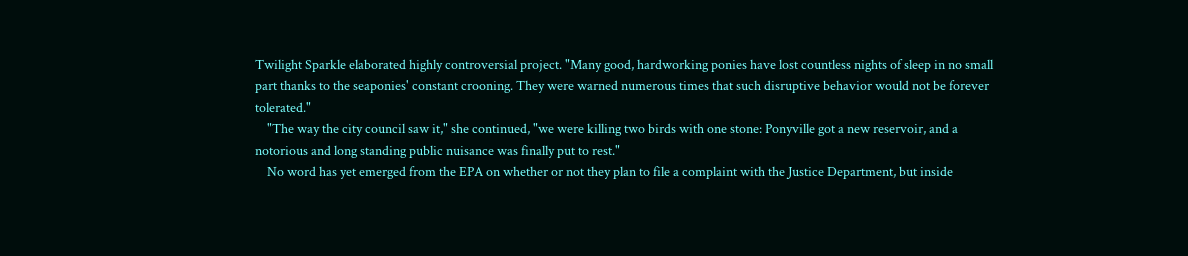Twilight Sparkle elaborated highly controversial project. "Many good, hardworking ponies have lost countless nights of sleep in no small part thanks to the seaponies' constant crooning. They were warned numerous times that such disruptive behavior would not be forever tolerated."
    "The way the city council saw it," she continued, "we were killing two birds with one stone: Ponyville got a new reservoir, and a notorious and long standing public nuisance was finally put to rest."
    No word has yet emerged from the EPA on whether or not they plan to file a complaint with the Justice Department, but inside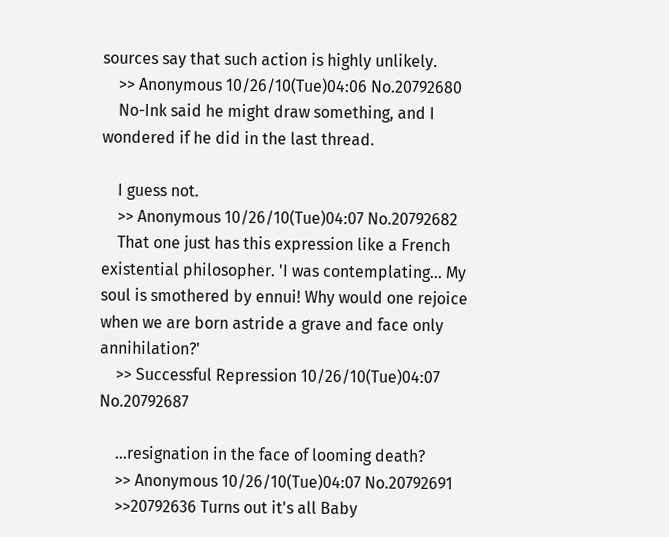sources say that such action is highly unlikely.
    >> Anonymous 10/26/10(Tue)04:06 No.20792680
    No-Ink said he might draw something, and I wondered if he did in the last thread.

    I guess not.
    >> Anonymous 10/26/10(Tue)04:07 No.20792682
    That one just has this expression like a French existential philosopher. 'I was contemplating... My soul is smothered by ennui! Why would one rejoice when we are born astride a grave and face only annihilation?'
    >> Successful Repression 10/26/10(Tue)04:07 No.20792687

    ...resignation in the face of looming death?
    >> Anonymous 10/26/10(Tue)04:07 No.20792691
    >>20792636 Turns out it's all Baby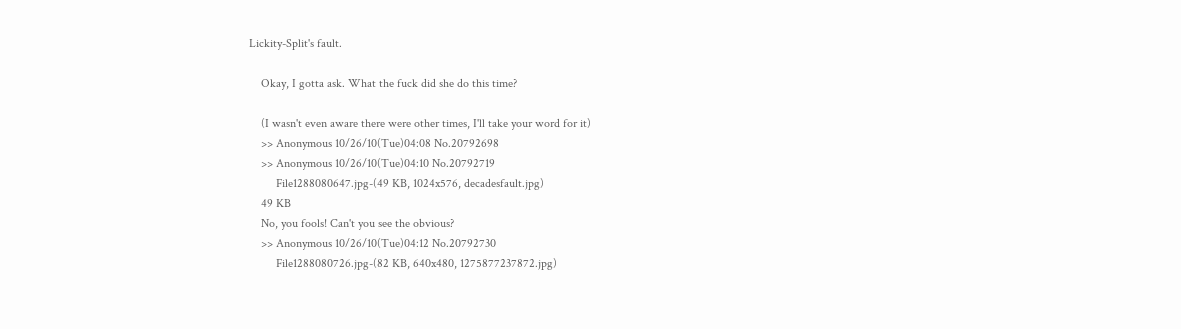Lickity-Split's fault.

    Okay, I gotta ask. What the fuck did she do this time?

    (I wasn't even aware there were other times, I'll take your word for it)
    >> Anonymous 10/26/10(Tue)04:08 No.20792698
    >> Anonymous 10/26/10(Tue)04:10 No.20792719
         File1288080647.jpg-(49 KB, 1024x576, decadesfault.jpg)
    49 KB
    No, you fools! Can't you see the obvious?
    >> Anonymous 10/26/10(Tue)04:12 No.20792730
         File1288080726.jpg-(82 KB, 640x480, 1275877237872.jpg)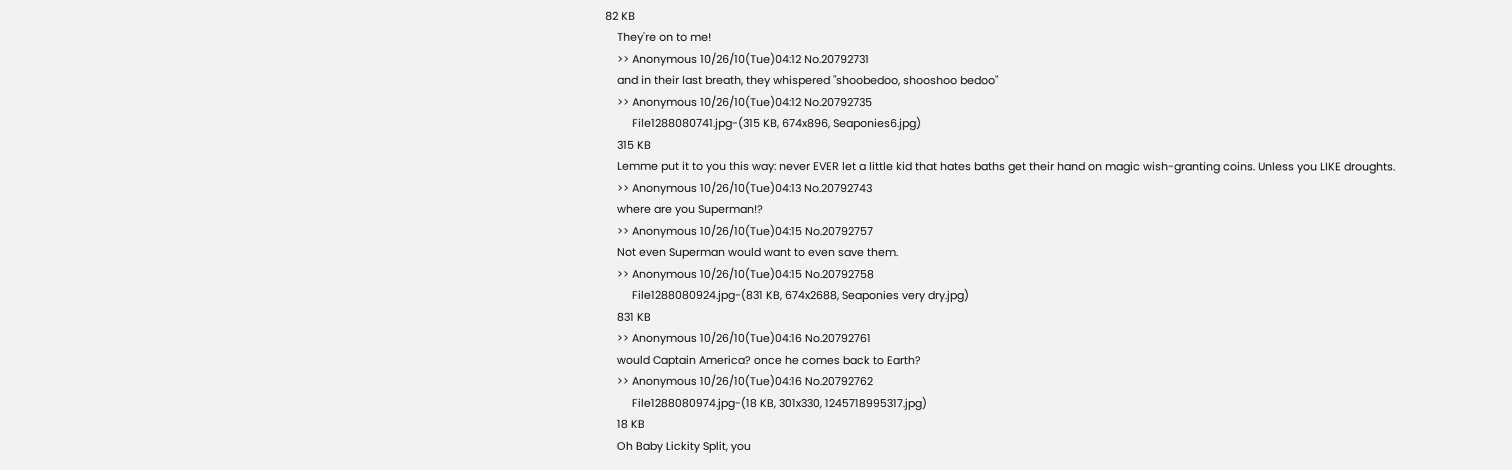82 KB
    They're on to me!
    >> Anonymous 10/26/10(Tue)04:12 No.20792731
    and in their last breath, they whispered "shoobedoo, shooshoo bedoo"
    >> Anonymous 10/26/10(Tue)04:12 No.20792735
         File1288080741.jpg-(315 KB, 674x896, Seaponies6.jpg)
    315 KB
    Lemme put it to you this way: never EVER let a little kid that hates baths get their hand on magic wish-granting coins. Unless you LIKE droughts.
    >> Anonymous 10/26/10(Tue)04:13 No.20792743
    where are you Superman!?
    >> Anonymous 10/26/10(Tue)04:15 No.20792757
    Not even Superman would want to even save them.
    >> Anonymous 10/26/10(Tue)04:15 No.20792758
         File1288080924.jpg-(831 KB, 674x2688, Seaponies very dry.jpg)
    831 KB
    >> Anonymous 10/26/10(Tue)04:16 No.20792761
    would Captain America? once he comes back to Earth?
    >> Anonymous 10/26/10(Tue)04:16 No.20792762
         File1288080974.jpg-(18 KB, 301x330, 1245718995317.jpg)
    18 KB
    Oh Baby Lickity Split, you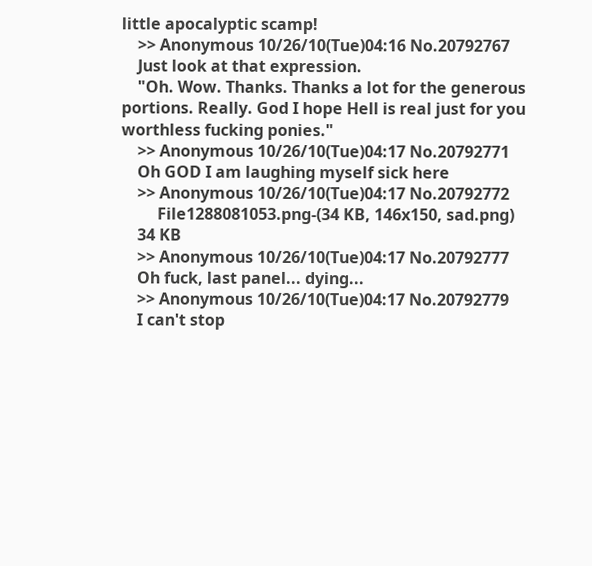little apocalyptic scamp!
    >> Anonymous 10/26/10(Tue)04:16 No.20792767
    Just look at that expression.
    "Oh. Wow. Thanks. Thanks a lot for the generous portions. Really. God I hope Hell is real just for you worthless fucking ponies."
    >> Anonymous 10/26/10(Tue)04:17 No.20792771
    Oh GOD I am laughing myself sick here
    >> Anonymous 10/26/10(Tue)04:17 No.20792772
         File1288081053.png-(34 KB, 146x150, sad.png)
    34 KB
    >> Anonymous 10/26/10(Tue)04:17 No.20792777
    Oh fuck, last panel... dying...
    >> Anonymous 10/26/10(Tue)04:17 No.20792779
    I can't stop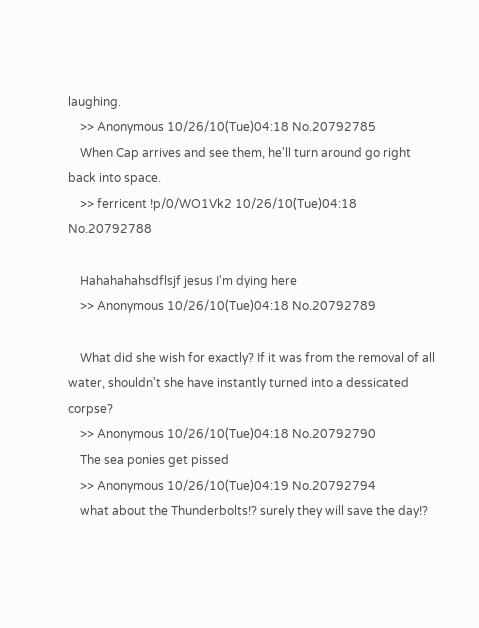laughing.
    >> Anonymous 10/26/10(Tue)04:18 No.20792785
    When Cap arrives and see them, he'll turn around go right back into space.
    >> ferricent !p/0/WO1Vk2 10/26/10(Tue)04:18 No.20792788

    Hahahahahsdflsjf jesus I'm dying here
    >> Anonymous 10/26/10(Tue)04:18 No.20792789

    What did she wish for exactly? If it was from the removal of all water, shouldn't she have instantly turned into a dessicated corpse?
    >> Anonymous 10/26/10(Tue)04:18 No.20792790
    The sea ponies get pissed
    >> Anonymous 10/26/10(Tue)04:19 No.20792794
    what about the Thunderbolts!? surely they will save the day!?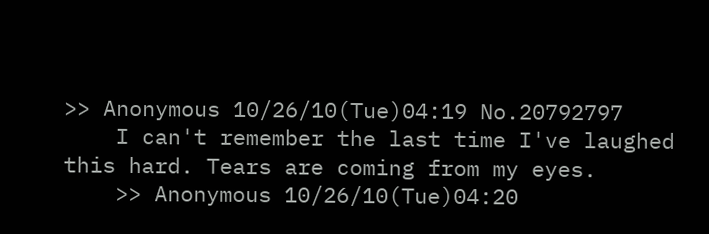>> Anonymous 10/26/10(Tue)04:19 No.20792797
    I can't remember the last time I've laughed this hard. Tears are coming from my eyes.
    >> Anonymous 10/26/10(Tue)04:20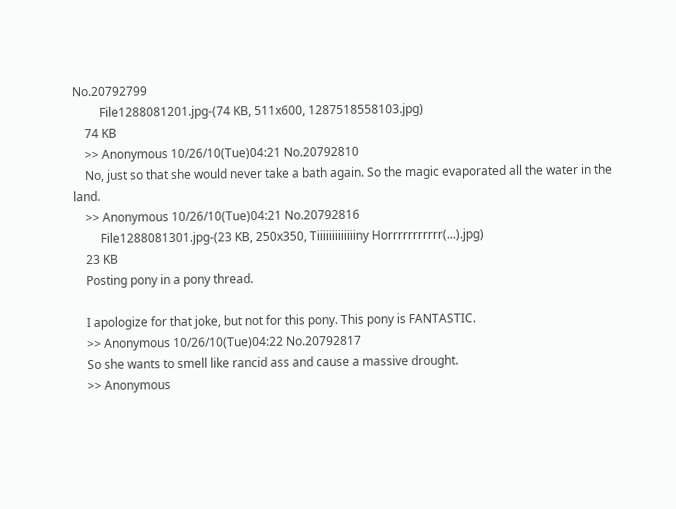No.20792799
         File1288081201.jpg-(74 KB, 511x600, 1287518558103.jpg)
    74 KB
    >> Anonymous 10/26/10(Tue)04:21 No.20792810
    No, just so that she would never take a bath again. So the magic evaporated all the water in the land.
    >> Anonymous 10/26/10(Tue)04:21 No.20792816
         File1288081301.jpg-(23 KB, 250x350, Tiiiiiiiiiiiiiny Horrrrrrrrrrr(...).jpg)
    23 KB
    Posting pony in a pony thread.

    I apologize for that joke, but not for this pony. This pony is FANTASTIC.
    >> Anonymous 10/26/10(Tue)04:22 No.20792817
    So she wants to smell like rancid ass and cause a massive drought.
    >> Anonymous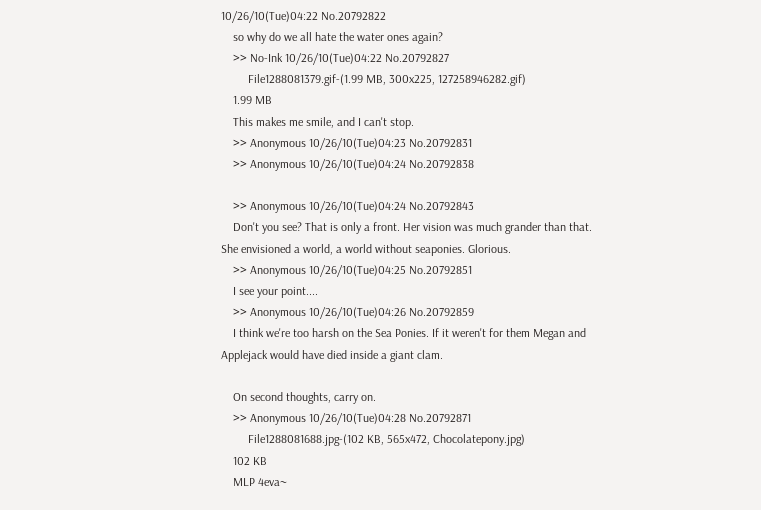10/26/10(Tue)04:22 No.20792822
    so why do we all hate the water ones again?
    >> No-Ink 10/26/10(Tue)04:22 No.20792827
         File1288081379.gif-(1.99 MB, 300x225, 127258946282.gif)
    1.99 MB
    This makes me smile, and I can't stop.
    >> Anonymous 10/26/10(Tue)04:23 No.20792831
    >> Anonymous 10/26/10(Tue)04:24 No.20792838

    >> Anonymous 10/26/10(Tue)04:24 No.20792843
    Don't you see? That is only a front. Her vision was much grander than that. She envisioned a world, a world without seaponies. Glorious.
    >> Anonymous 10/26/10(Tue)04:25 No.20792851
    I see your point....
    >> Anonymous 10/26/10(Tue)04:26 No.20792859
    I think we're too harsh on the Sea Ponies. If it weren't for them Megan and Applejack would have died inside a giant clam.

    On second thoughts, carry on.
    >> Anonymous 10/26/10(Tue)04:28 No.20792871
         File1288081688.jpg-(102 KB, 565x472, Chocolatepony.jpg)
    102 KB
    MLP 4eva~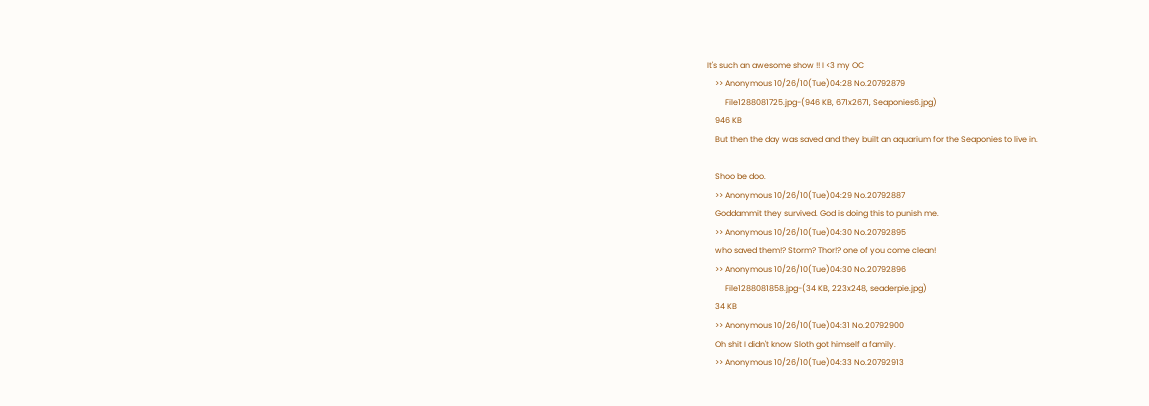It's such an awesome show !! I <3 my OC
    >> Anonymous 10/26/10(Tue)04:28 No.20792879
         File1288081725.jpg-(946 KB, 671x2671, Seaponies6.jpg)
    946 KB
    But then the day was saved and they built an aquarium for the Seaponies to live in.

    Shoo be doo.
    >> Anonymous 10/26/10(Tue)04:29 No.20792887
    Goddammit they survived. God is doing this to punish me.
    >> Anonymous 10/26/10(Tue)04:30 No.20792895
    who saved them!? Storm? Thor!? one of you come clean!
    >> Anonymous 10/26/10(Tue)04:30 No.20792896
         File1288081858.jpg-(34 KB, 223x248, seaderpie.jpg)
    34 KB
    >> Anonymous 10/26/10(Tue)04:31 No.20792900
    Oh shit I didn't know Sloth got himself a family.
    >> Anonymous 10/26/10(Tue)04:33 No.20792913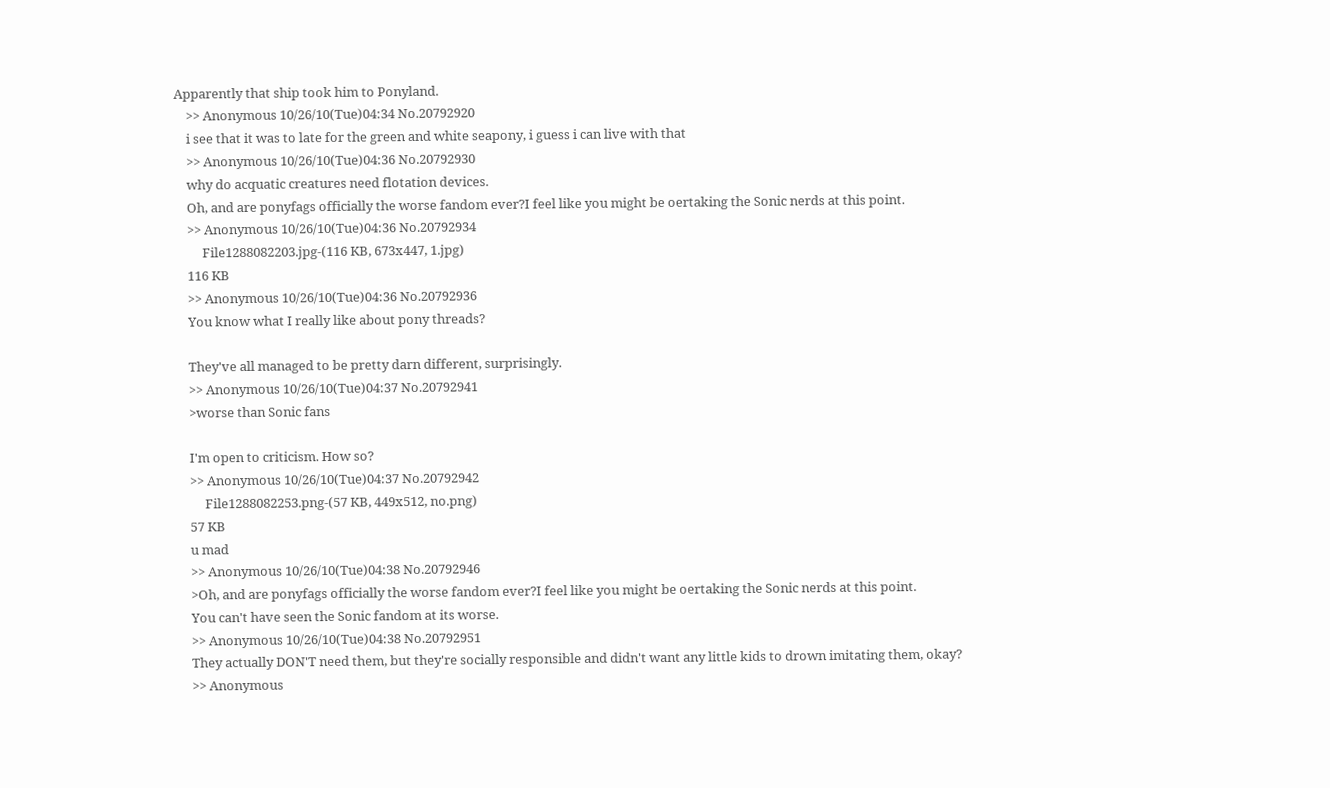Apparently that ship took him to Ponyland.
    >> Anonymous 10/26/10(Tue)04:34 No.20792920
    i see that it was to late for the green and white seapony, i guess i can live with that
    >> Anonymous 10/26/10(Tue)04:36 No.20792930
    why do acquatic creatures need flotation devices.
    Oh, and are ponyfags officially the worse fandom ever?I feel like you might be oertaking the Sonic nerds at this point.
    >> Anonymous 10/26/10(Tue)04:36 No.20792934
         File1288082203.jpg-(116 KB, 673x447, 1.jpg)
    116 KB
    >> Anonymous 10/26/10(Tue)04:36 No.20792936
    You know what I really like about pony threads?

    They've all managed to be pretty darn different, surprisingly.
    >> Anonymous 10/26/10(Tue)04:37 No.20792941
    >worse than Sonic fans

    I'm open to criticism. How so?
    >> Anonymous 10/26/10(Tue)04:37 No.20792942
         File1288082253.png-(57 KB, 449x512, no.png)
    57 KB
    u mad
    >> Anonymous 10/26/10(Tue)04:38 No.20792946
    >Oh, and are ponyfags officially the worse fandom ever?I feel like you might be oertaking the Sonic nerds at this point.
    You can't have seen the Sonic fandom at its worse.
    >> Anonymous 10/26/10(Tue)04:38 No.20792951
    They actually DON'T need them, but they're socially responsible and didn't want any little kids to drown imitating them, okay?
    >> Anonymous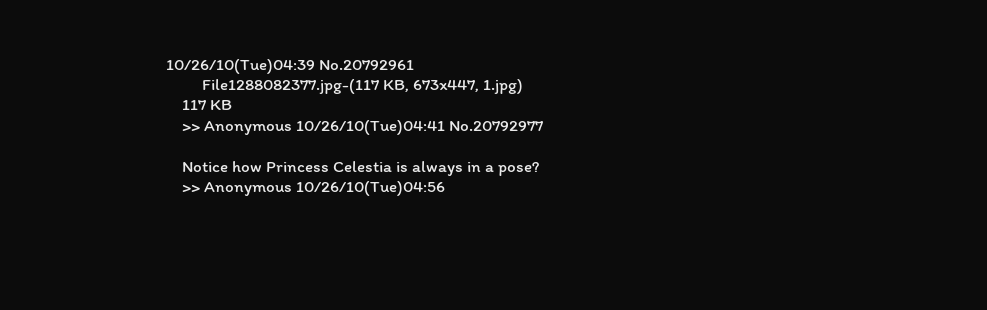10/26/10(Tue)04:39 No.20792961
         File1288082377.jpg-(117 KB, 673x447, 1.jpg)
    117 KB
    >> Anonymous 10/26/10(Tue)04:41 No.20792977

    Notice how Princess Celestia is always in a pose?
    >> Anonymous 10/26/10(Tue)04:56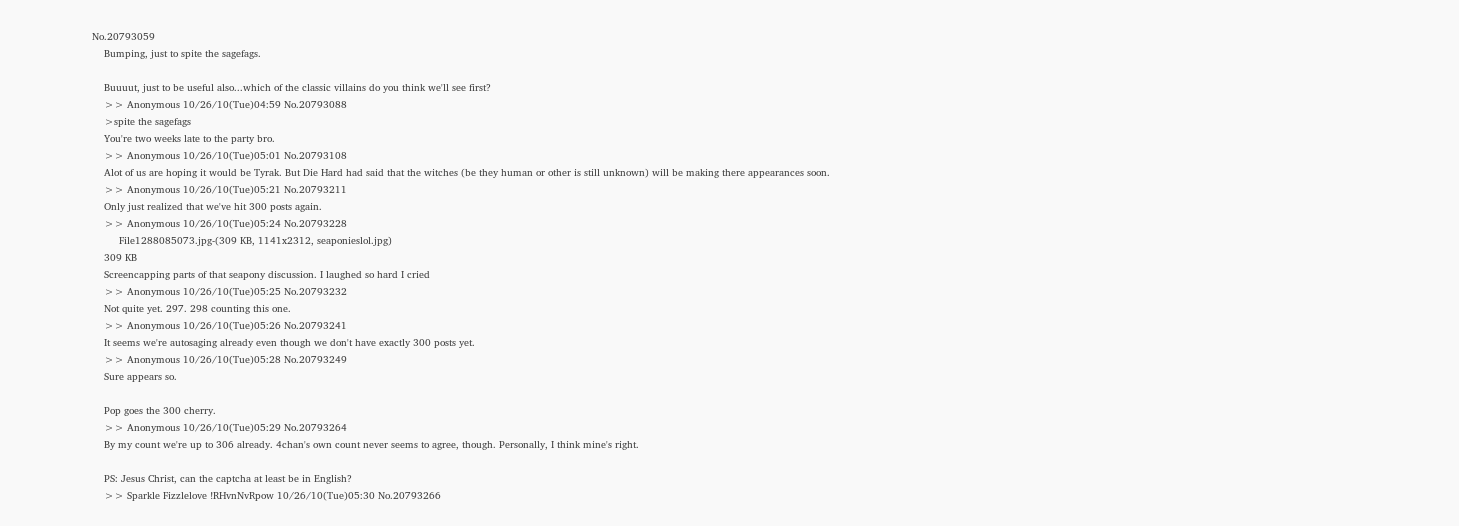No.20793059
    Bumping, just to spite the sagefags.

    Buuuut, just to be useful also...which of the classic villains do you think we'll see first?
    >> Anonymous 10/26/10(Tue)04:59 No.20793088
    >spite the sagefags
    You're two weeks late to the party bro.
    >> Anonymous 10/26/10(Tue)05:01 No.20793108
    Alot of us are hoping it would be Tyrak. But Die Hard had said that the witches (be they human or other is still unknown) will be making there appearances soon.
    >> Anonymous 10/26/10(Tue)05:21 No.20793211
    Only just realized that we've hit 300 posts again.
    >> Anonymous 10/26/10(Tue)05:24 No.20793228
         File1288085073.jpg-(309 KB, 1141x2312, seaponieslol.jpg)
    309 KB
    Screencapping parts of that seapony discussion. I laughed so hard I cried
    >> Anonymous 10/26/10(Tue)05:25 No.20793232
    Not quite yet. 297. 298 counting this one.
    >> Anonymous 10/26/10(Tue)05:26 No.20793241
    It seems we're autosaging already even though we don't have exactly 300 posts yet.
    >> Anonymous 10/26/10(Tue)05:28 No.20793249
    Sure appears so.

    Pop goes the 300 cherry.
    >> Anonymous 10/26/10(Tue)05:29 No.20793264
    By my count we're up to 306 already. 4chan's own count never seems to agree, though. Personally, I think mine's right.

    PS: Jesus Christ, can the captcha at least be in English?
    >> Sparkle Fizzlelove !RHvnNvRpow 10/26/10(Tue)05:30 No.20793266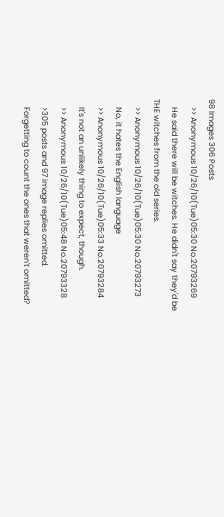98 Images 306 Posts
    >> Anonymous 10/26/10(Tue)05:30 No.20793269
    He said there will be witches. He didn't say they'd be THE witches from the old series.
    >> Anonymous 10/26/10(Tue)05:30 No.20793273
    No, it hates the English language
    >> Anonymous 10/26/10(Tue)05:33 No.20793284
    It's not an unlikely thing to expect, though.
    >> Anonymous 10/26/10(Tue)05:48 No.20793328
    >305 posts and 97 image replies omitted.
    Forgetting to count the ones that weren't omitted?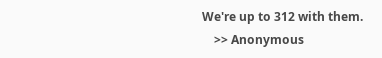We're up to 312 with them.
    >> Anonymous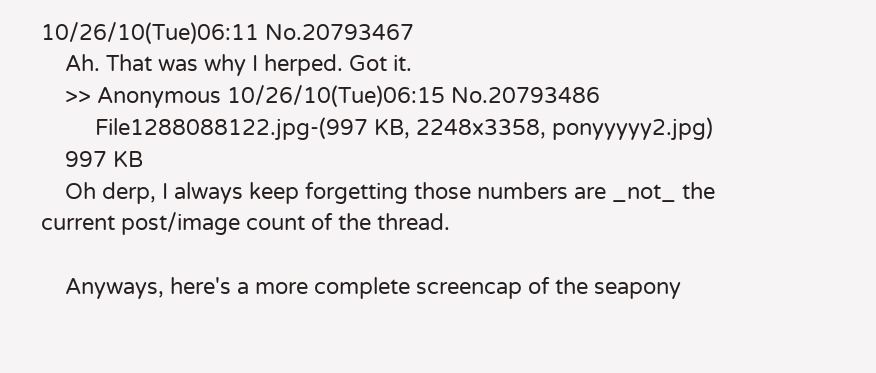10/26/10(Tue)06:11 No.20793467
    Ah. That was why I herped. Got it.
    >> Anonymous 10/26/10(Tue)06:15 No.20793486
         File1288088122.jpg-(997 KB, 2248x3358, ponyyyyy2.jpg)
    997 KB
    Oh derp, I always keep forgetting those numbers are _not_ the current post/image count of the thread.

    Anyways, here's a more complete screencap of the seapony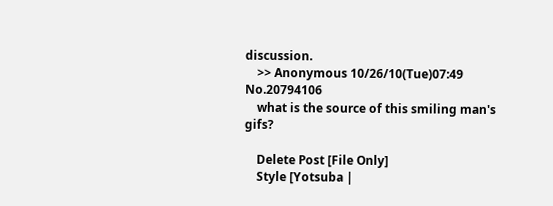discussion.
    >> Anonymous 10/26/10(Tue)07:49 No.20794106
    what is the source of this smiling man's gifs?

    Delete Post [File Only]
    Style [Yotsuba |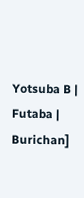Yotsuba B | Futaba | Burichan]